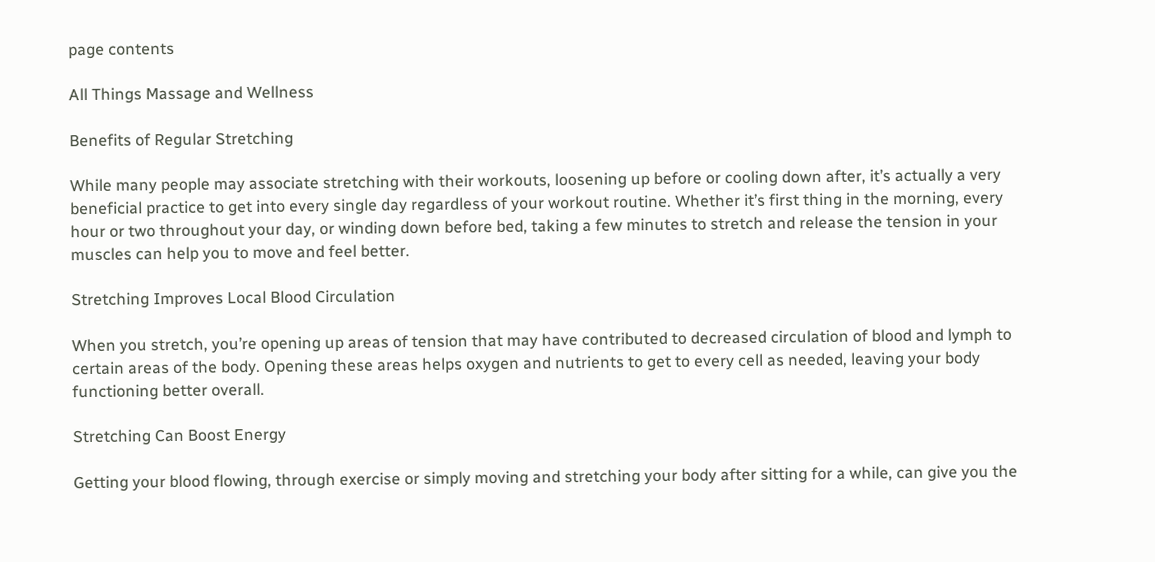page contents

All Things Massage and Wellness

Benefits of Regular Stretching

While many people may associate stretching with their workouts, loosening up before or cooling down after, it’s actually a very beneficial practice to get into every single day regardless of your workout routine. Whether it’s first thing in the morning, every hour or two throughout your day, or winding down before bed, taking a few minutes to stretch and release the tension in your muscles can help you to move and feel better.

Stretching Improves Local Blood Circulation

When you stretch, you’re opening up areas of tension that may have contributed to decreased circulation of blood and lymph to certain areas of the body. Opening these areas helps oxygen and nutrients to get to every cell as needed, leaving your body functioning better overall.

Stretching Can Boost Energy

Getting your blood flowing, through exercise or simply moving and stretching your body after sitting for a while, can give you the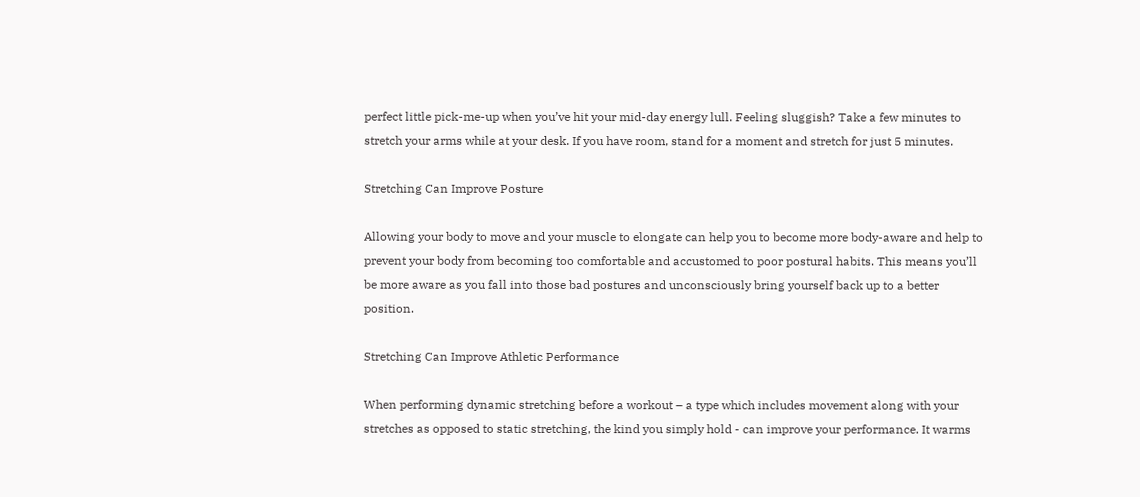perfect little pick-me-up when you’ve hit your mid-day energy lull. Feeling sluggish? Take a few minutes to stretch your arms while at your desk. If you have room, stand for a moment and stretch for just 5 minutes.

Stretching Can Improve Posture

Allowing your body to move and your muscle to elongate can help you to become more body-aware and help to prevent your body from becoming too comfortable and accustomed to poor postural habits. This means you’ll be more aware as you fall into those bad postures and unconsciously bring yourself back up to a better position.

Stretching Can Improve Athletic Performance

When performing dynamic stretching before a workout – a type which includes movement along with your stretches as opposed to static stretching, the kind you simply hold - can improve your performance. It warms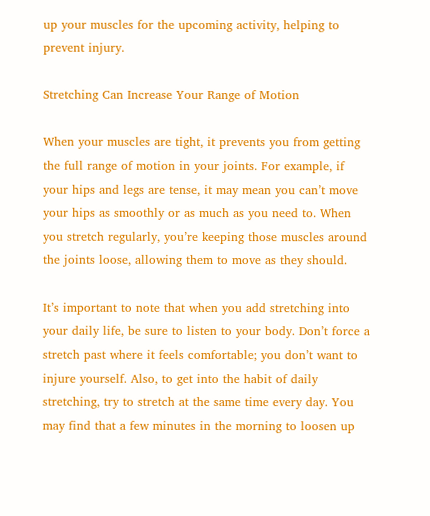up your muscles for the upcoming activity, helping to prevent injury.

Stretching Can Increase Your Range of Motion

When your muscles are tight, it prevents you from getting the full range of motion in your joints. For example, if your hips and legs are tense, it may mean you can’t move your hips as smoothly or as much as you need to. When you stretch regularly, you’re keeping those muscles around the joints loose, allowing them to move as they should.

It’s important to note that when you add stretching into your daily life, be sure to listen to your body. Don’t force a stretch past where it feels comfortable; you don’t want to injure yourself. Also, to get into the habit of daily stretching, try to stretch at the same time every day. You may find that a few minutes in the morning to loosen up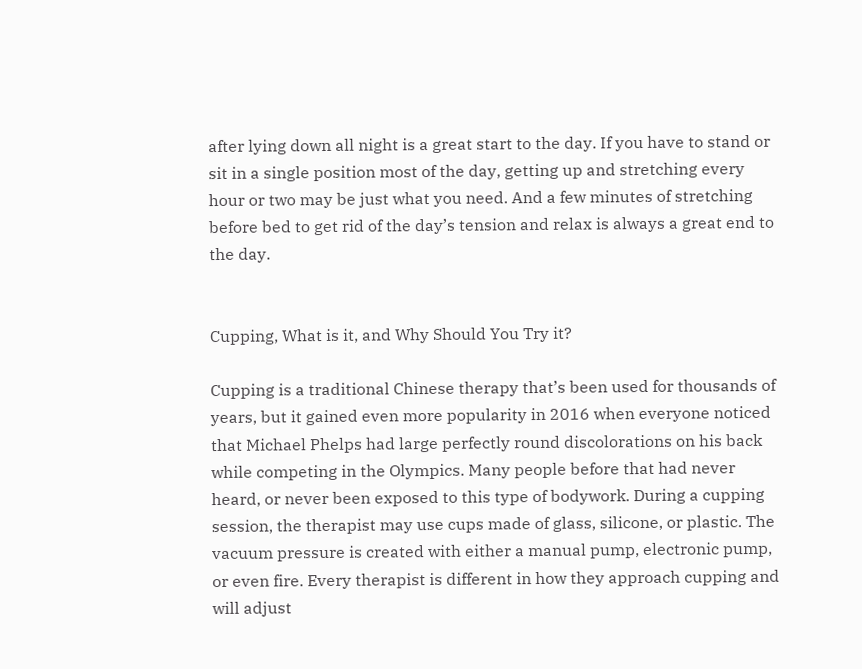after lying down all night is a great start to the day. If you have to stand or sit in a single position most of the day, getting up and stretching every hour or two may be just what you need. And a few minutes of stretching before bed to get rid of the day’s tension and relax is always a great end to the day.


Cupping, What is it, and Why Should You Try it?

Cupping is a traditional Chinese therapy that’s been used for thousands of years, but it gained even more popularity in 2016 when everyone noticed that Michael Phelps had large perfectly round discolorations on his back while competing in the Olympics. Many people before that had never heard, or never been exposed to this type of bodywork. During a cupping session, the therapist may use cups made of glass, silicone, or plastic. The vacuum pressure is created with either a manual pump, electronic pump, or even fire. Every therapist is different in how they approach cupping and will adjust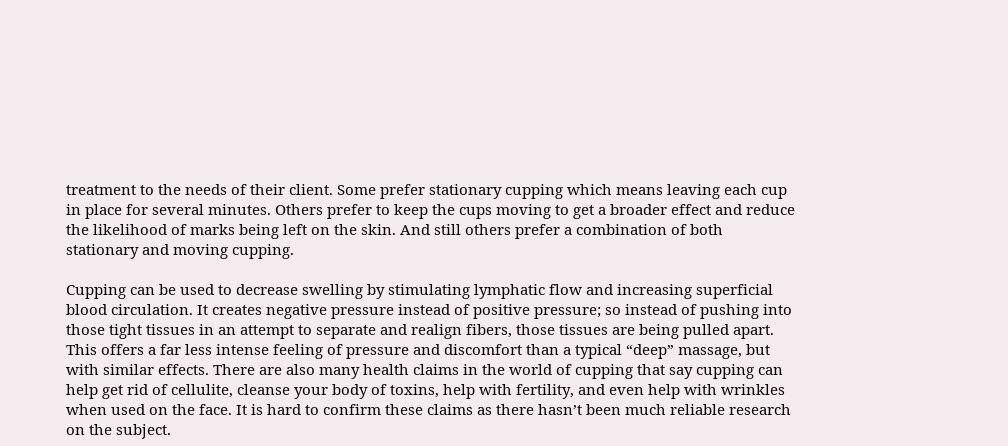treatment to the needs of their client. Some prefer stationary cupping which means leaving each cup in place for several minutes. Others prefer to keep the cups moving to get a broader effect and reduce the likelihood of marks being left on the skin. And still others prefer a combination of both stationary and moving cupping.

Cupping can be used to decrease swelling by stimulating lymphatic flow and increasing superficial blood circulation. It creates negative pressure instead of positive pressure; so instead of pushing into those tight tissues in an attempt to separate and realign fibers, those tissues are being pulled apart. This offers a far less intense feeling of pressure and discomfort than a typical “deep” massage, but with similar effects. There are also many health claims in the world of cupping that say cupping can help get rid of cellulite, cleanse your body of toxins, help with fertility, and even help with wrinkles when used on the face. It is hard to confirm these claims as there hasn’t been much reliable research on the subject.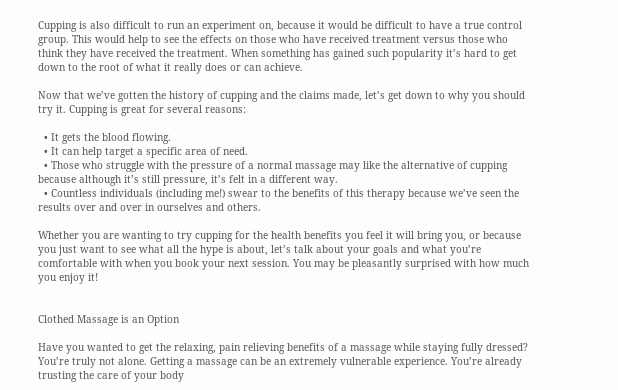Cupping is also difficult to run an experiment on, because it would be difficult to have a true control group. This would help to see the effects on those who have received treatment versus those who think they have received the treatment. When something has gained such popularity it’s hard to get down to the root of what it really does or can achieve.

Now that we’ve gotten the history of cupping and the claims made, let’s get down to why you should try it. Cupping is great for several reasons:

  • It gets the blood flowing.
  • It can help target a specific area of need.
  • Those who struggle with the pressure of a normal massage may like the alternative of cupping because although it’s still pressure, it’s felt in a different way.
  • Countless individuals (including me!) swear to the benefits of this therapy because we’ve seen the results over and over in ourselves and others.

Whether you are wanting to try cupping for the health benefits you feel it will bring you, or because you just want to see what all the hype is about, let’s talk about your goals and what you’re comfortable with when you book your next session. You may be pleasantly surprised with how much you enjoy it!


Clothed Massage is an Option

Have you wanted to get the relaxing, pain relieving benefits of a massage while staying fully dressed? You’re truly not alone. Getting a massage can be an extremely vulnerable experience. You’re already trusting the care of your body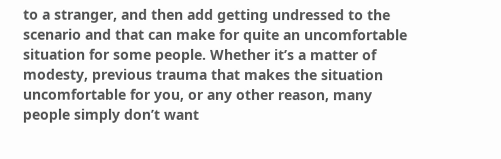to a stranger, and then add getting undressed to the scenario and that can make for quite an uncomfortable situation for some people. Whether it’s a matter of modesty, previous trauma that makes the situation uncomfortable for you, or any other reason, many people simply don’t want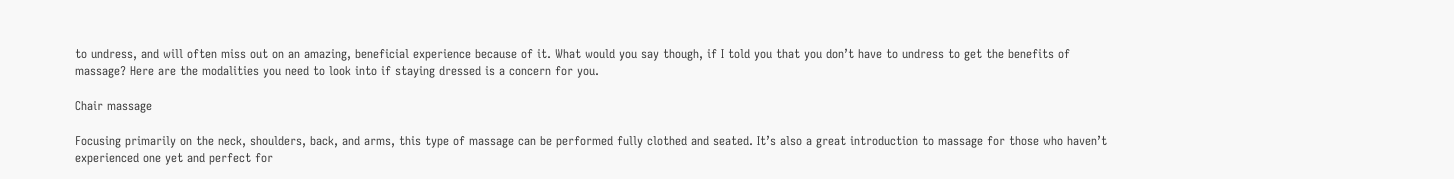to undress, and will often miss out on an amazing, beneficial experience because of it. What would you say though, if I told you that you don’t have to undress to get the benefits of massage? Here are the modalities you need to look into if staying dressed is a concern for you.

Chair massage

Focusing primarily on the neck, shoulders, back, and arms, this type of massage can be performed fully clothed and seated. It’s also a great introduction to massage for those who haven’t experienced one yet and perfect for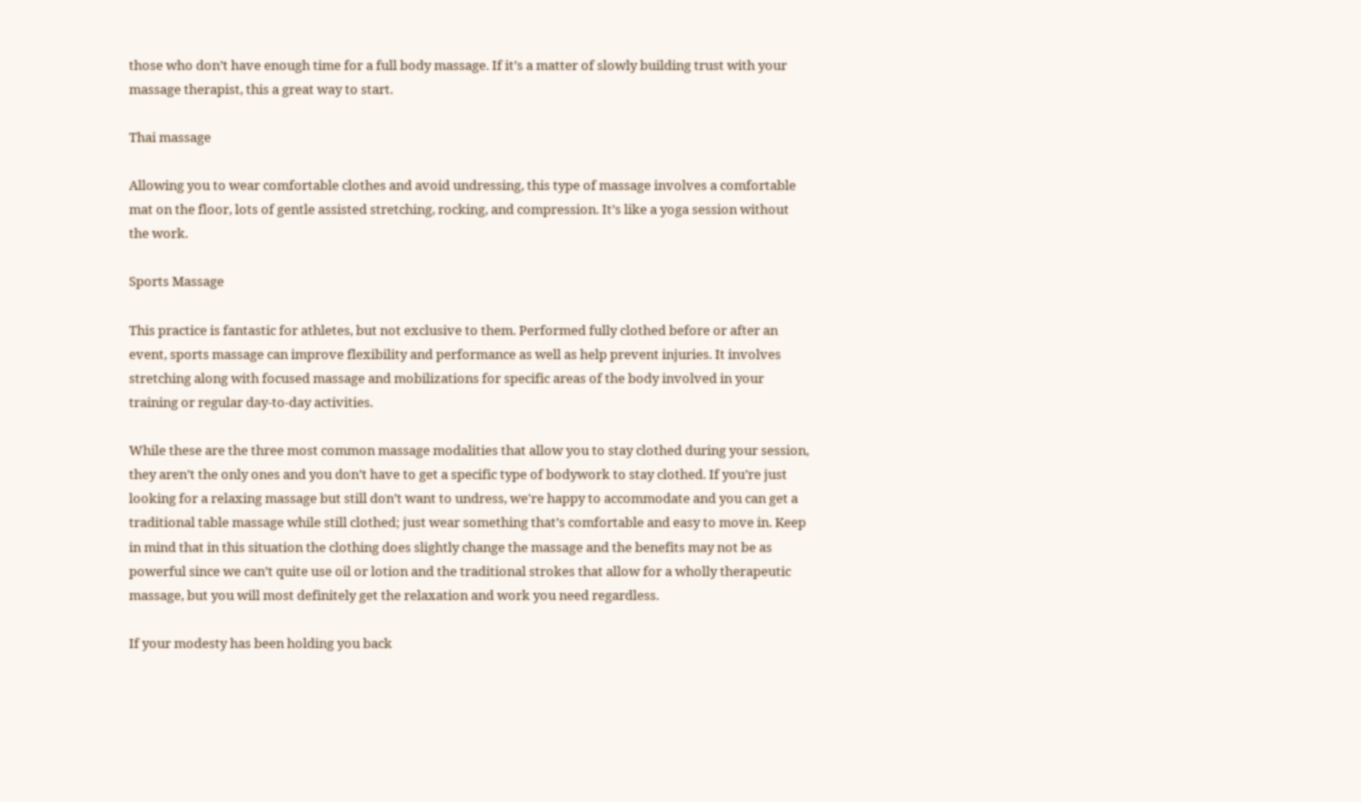those who don’t have enough time for a full body massage. If it’s a matter of slowly building trust with your massage therapist, this a great way to start.

Thai massage

Allowing you to wear comfortable clothes and avoid undressing, this type of massage involves a comfortable mat on the floor, lots of gentle assisted stretching, rocking, and compression. It’s like a yoga session without the work.

Sports Massage

This practice is fantastic for athletes, but not exclusive to them. Performed fully clothed before or after an event, sports massage can improve flexibility and performance as well as help prevent injuries. It involves stretching along with focused massage and mobilizations for specific areas of the body involved in your training or regular day-to-day activities.

While these are the three most common massage modalities that allow you to stay clothed during your session, they aren’t the only ones and you don’t have to get a specific type of bodywork to stay clothed. If you’re just looking for a relaxing massage but still don’t want to undress, we're happy to accommodate and you can get a traditional table massage while still clothed; just wear something that’s comfortable and easy to move in. Keep in mind that in this situation the clothing does slightly change the massage and the benefits may not be as powerful since we can’t quite use oil or lotion and the traditional strokes that allow for a wholly therapeutic massage, but you will most definitely get the relaxation and work you need regardless.

If your modesty has been holding you back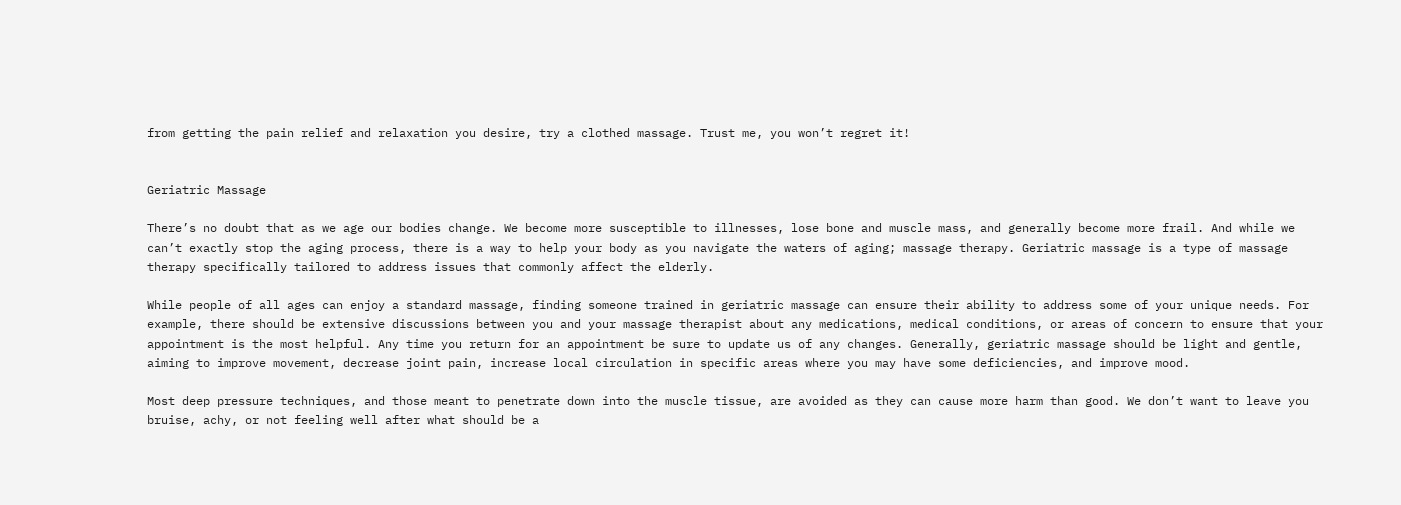from getting the pain relief and relaxation you desire, try a clothed massage. Trust me, you won’t regret it!


Geriatric Massage

There’s no doubt that as we age our bodies change. We become more susceptible to illnesses, lose bone and muscle mass, and generally become more frail. And while we can’t exactly stop the aging process, there is a way to help your body as you navigate the waters of aging; massage therapy. Geriatric massage is a type of massage therapy specifically tailored to address issues that commonly affect the elderly.

While people of all ages can enjoy a standard massage, finding someone trained in geriatric massage can ensure their ability to address some of your unique needs. For example, there should be extensive discussions between you and your massage therapist about any medications, medical conditions, or areas of concern to ensure that your appointment is the most helpful. Any time you return for an appointment be sure to update us of any changes. Generally, geriatric massage should be light and gentle, aiming to improve movement, decrease joint pain, increase local circulation in specific areas where you may have some deficiencies, and improve mood.

Most deep pressure techniques, and those meant to penetrate down into the muscle tissue, are avoided as they can cause more harm than good. We don’t want to leave you bruise, achy, or not feeling well after what should be a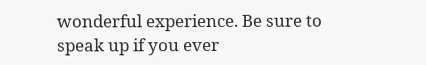wonderful experience. Be sure to speak up if you ever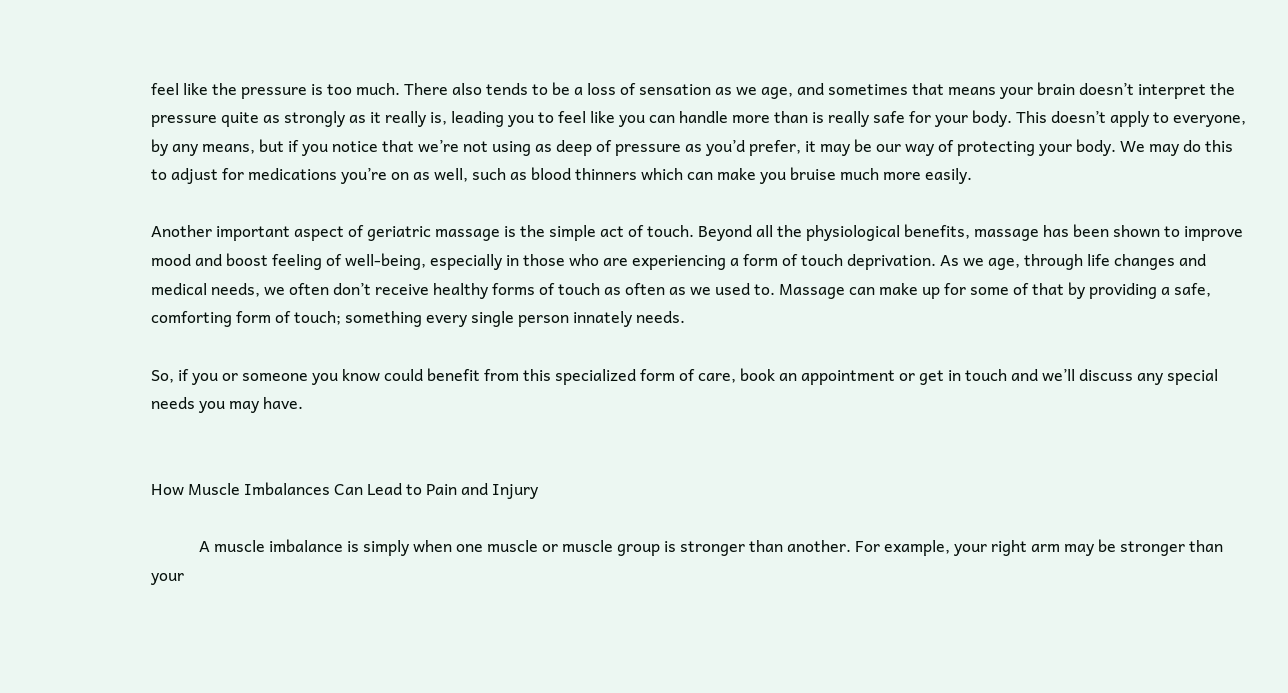feel like the pressure is too much. There also tends to be a loss of sensation as we age, and sometimes that means your brain doesn’t interpret the pressure quite as strongly as it really is, leading you to feel like you can handle more than is really safe for your body. This doesn’t apply to everyone, by any means, but if you notice that we’re not using as deep of pressure as you’d prefer, it may be our way of protecting your body. We may do this to adjust for medications you’re on as well, such as blood thinners which can make you bruise much more easily.

Another important aspect of geriatric massage is the simple act of touch. Beyond all the physiological benefits, massage has been shown to improve mood and boost feeling of well-being, especially in those who are experiencing a form of touch deprivation. As we age, through life changes and medical needs, we often don’t receive healthy forms of touch as often as we used to. Massage can make up for some of that by providing a safe, comforting form of touch; something every single person innately needs.

So, if you or someone you know could benefit from this specialized form of care, book an appointment or get in touch and we’ll discuss any special needs you may have.


How Muscle Imbalances Can Lead to Pain and Injury

            A muscle imbalance is simply when one muscle or muscle group is stronger than another. For example, your right arm may be stronger than your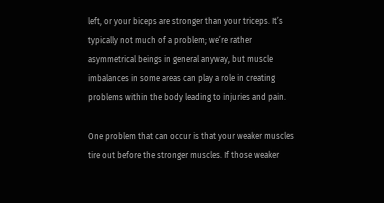left, or your biceps are stronger than your triceps. It’s typically not much of a problem; we’re rather asymmetrical beings in general anyway, but muscle imbalances in some areas can play a role in creating problems within the body leading to injuries and pain.

One problem that can occur is that your weaker muscles tire out before the stronger muscles. If those weaker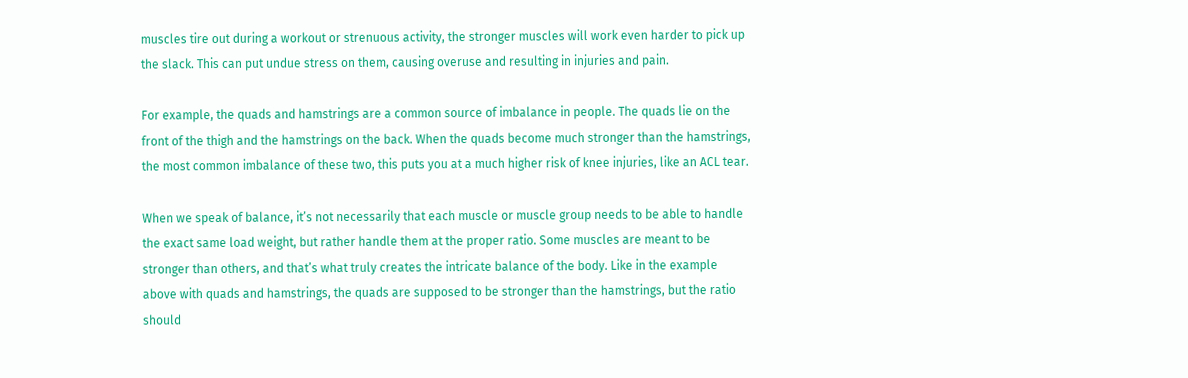muscles tire out during a workout or strenuous activity, the stronger muscles will work even harder to pick up the slack. This can put undue stress on them, causing overuse and resulting in injuries and pain.

For example, the quads and hamstrings are a common source of imbalance in people. The quads lie on the front of the thigh and the hamstrings on the back. When the quads become much stronger than the hamstrings, the most common imbalance of these two, this puts you at a much higher risk of knee injuries, like an ACL tear.

When we speak of balance, it’s not necessarily that each muscle or muscle group needs to be able to handle the exact same load weight, but rather handle them at the proper ratio. Some muscles are meant to be stronger than others, and that’s what truly creates the intricate balance of the body. Like in the example above with quads and hamstrings, the quads are supposed to be stronger than the hamstrings, but the ratio should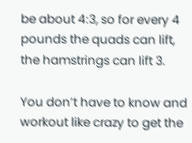be about 4:3, so for every 4 pounds the quads can lift, the hamstrings can lift 3.

You don’t have to know and workout like crazy to get the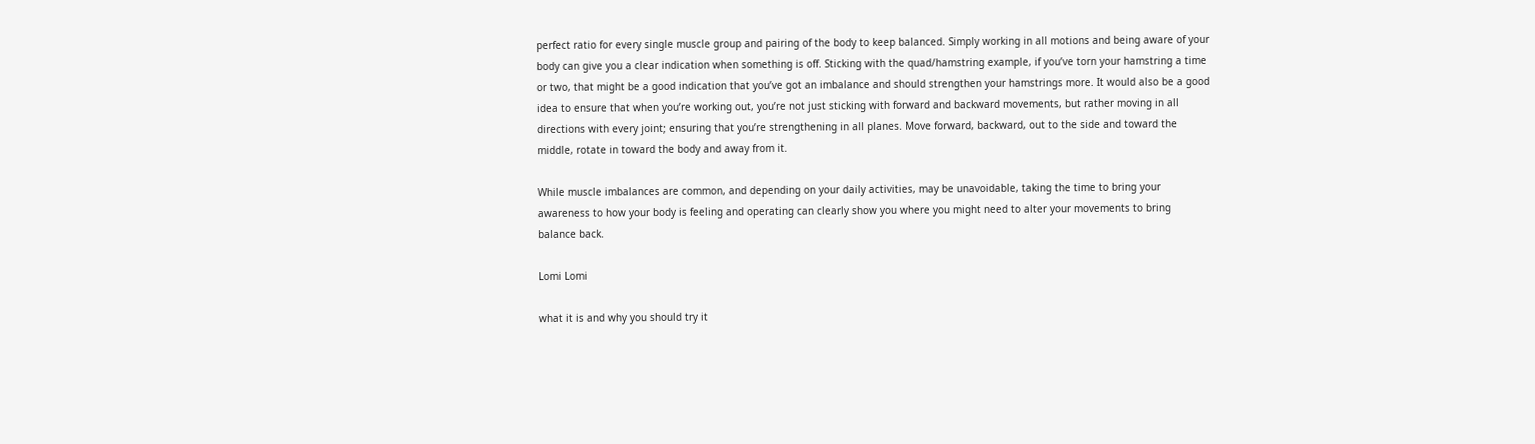perfect ratio for every single muscle group and pairing of the body to keep balanced. Simply working in all motions and being aware of your body can give you a clear indication when something is off. Sticking with the quad/hamstring example, if you’ve torn your hamstring a time or two, that might be a good indication that you’ve got an imbalance and should strengthen your hamstrings more. It would also be a good idea to ensure that when you’re working out, you’re not just sticking with forward and backward movements, but rather moving in all directions with every joint; ensuring that you’re strengthening in all planes. Move forward, backward, out to the side and toward the middle, rotate in toward the body and away from it.

While muscle imbalances are common, and depending on your daily activities, may be unavoidable, taking the time to bring your awareness to how your body is feeling and operating can clearly show you where you might need to alter your movements to bring balance back.

Lomi Lomi

what it is and why you should try it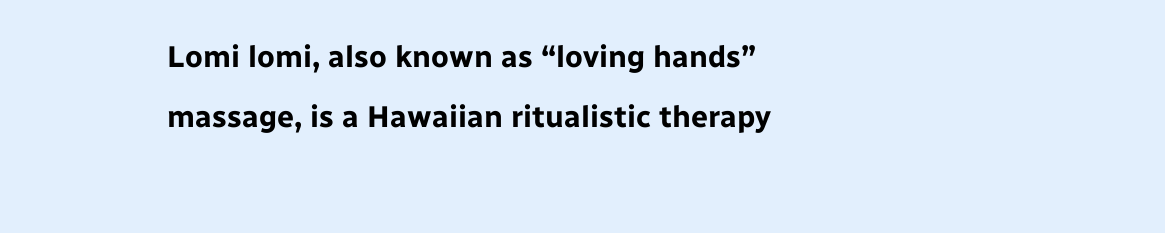Lomi lomi, also known as “loving hands” massage, is a Hawaiian ritualistic therapy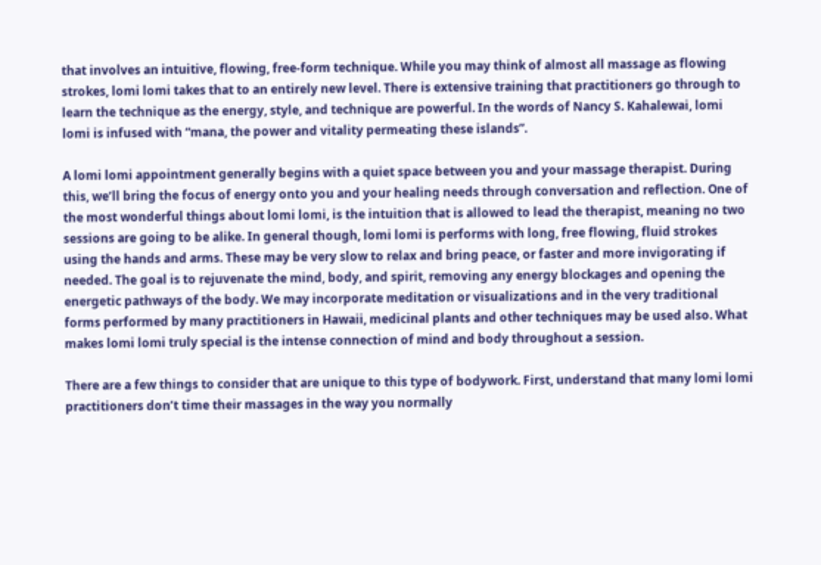that involves an intuitive, flowing, free-form technique. While you may think of almost all massage as flowing strokes, lomi lomi takes that to an entirely new level. There is extensive training that practitioners go through to learn the technique as the energy, style, and technique are powerful. In the words of Nancy S. Kahalewai, lomi lomi is infused with “mana, the power and vitality permeating these islands”.

A lomi lomi appointment generally begins with a quiet space between you and your massage therapist. During this, we’ll bring the focus of energy onto you and your healing needs through conversation and reflection. One of the most wonderful things about lomi lomi, is the intuition that is allowed to lead the therapist, meaning no two sessions are going to be alike. In general though, lomi lomi is performs with long, free flowing, fluid strokes using the hands and arms. These may be very slow to relax and bring peace, or faster and more invigorating if needed. The goal is to rejuvenate the mind, body, and spirit, removing any energy blockages and opening the energetic pathways of the body. We may incorporate meditation or visualizations and in the very traditional forms performed by many practitioners in Hawaii, medicinal plants and other techniques may be used also. What makes lomi lomi truly special is the intense connection of mind and body throughout a session.

There are a few things to consider that are unique to this type of bodywork. First, understand that many lomi lomi practitioners don’t time their massages in the way you normally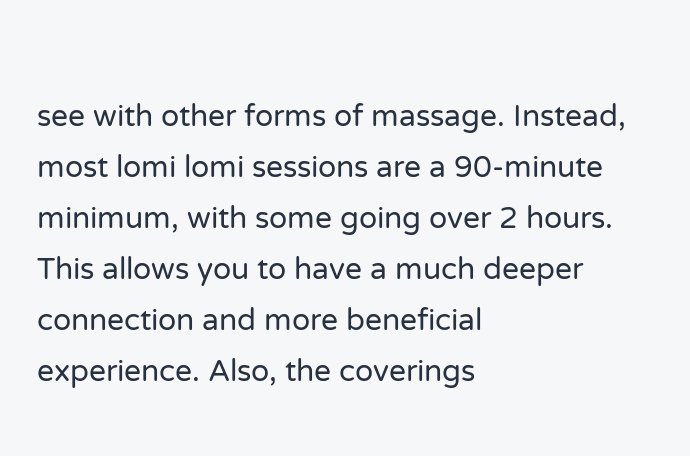see with other forms of massage. Instead, most lomi lomi sessions are a 90-minute minimum, with some going over 2 hours. This allows you to have a much deeper connection and more beneficial experience. Also, the coverings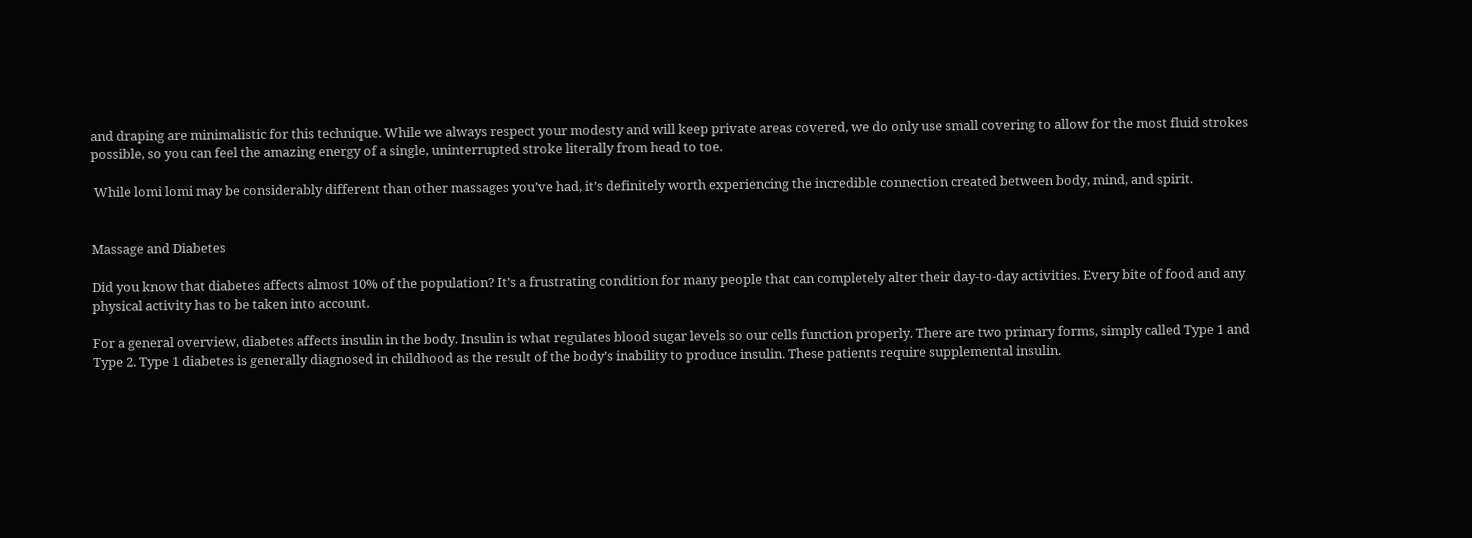and draping are minimalistic for this technique. While we always respect your modesty and will keep private areas covered, we do only use small covering to allow for the most fluid strokes possible, so you can feel the amazing energy of a single, uninterrupted stroke literally from head to toe.

 While lomi lomi may be considerably different than other massages you’ve had, it’s definitely worth experiencing the incredible connection created between body, mind, and spirit.


Massage and Diabetes

Did you know that diabetes affects almost 10% of the population? It’s a frustrating condition for many people that can completely alter their day-to-day activities. Every bite of food and any physical activity has to be taken into account.

For a general overview, diabetes affects insulin in the body. Insulin is what regulates blood sugar levels so our cells function properly. There are two primary forms, simply called Type 1 and Type 2. Type 1 diabetes is generally diagnosed in childhood as the result of the body’s inability to produce insulin. These patients require supplemental insulin.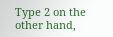Type 2 on the other hand,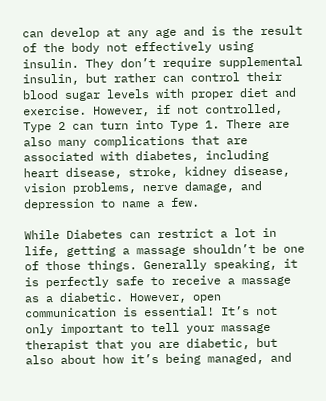can develop at any age and is the result of the body not effectively using insulin. They don’t require supplemental insulin, but rather can control their blood sugar levels with proper diet and exercise. However, if not controlled, Type 2 can turn into Type 1. There are also many complications that are associated with diabetes, including heart disease, stroke, kidney disease, vision problems, nerve damage, and depression to name a few.

While Diabetes can restrict a lot in life, getting a massage shouldn’t be one of those things. Generally speaking, it is perfectly safe to receive a massage as a diabetic. However, open communication is essential! It’s not only important to tell your massage therapist that you are diabetic, but also about how it’s being managed, and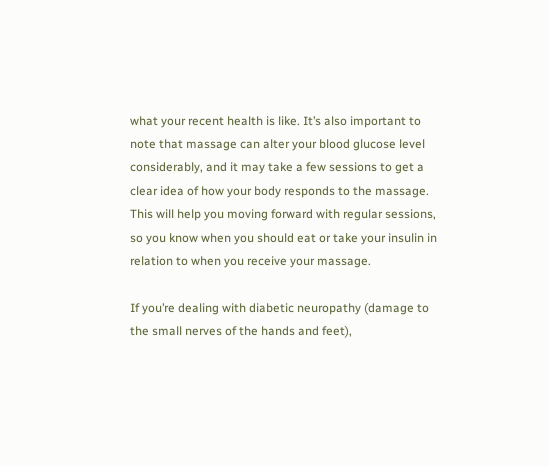what your recent health is like. It’s also important to note that massage can alter your blood glucose level considerably, and it may take a few sessions to get a clear idea of how your body responds to the massage. This will help you moving forward with regular sessions, so you know when you should eat or take your insulin in relation to when you receive your massage.

If you’re dealing with diabetic neuropathy (damage to the small nerves of the hands and feet),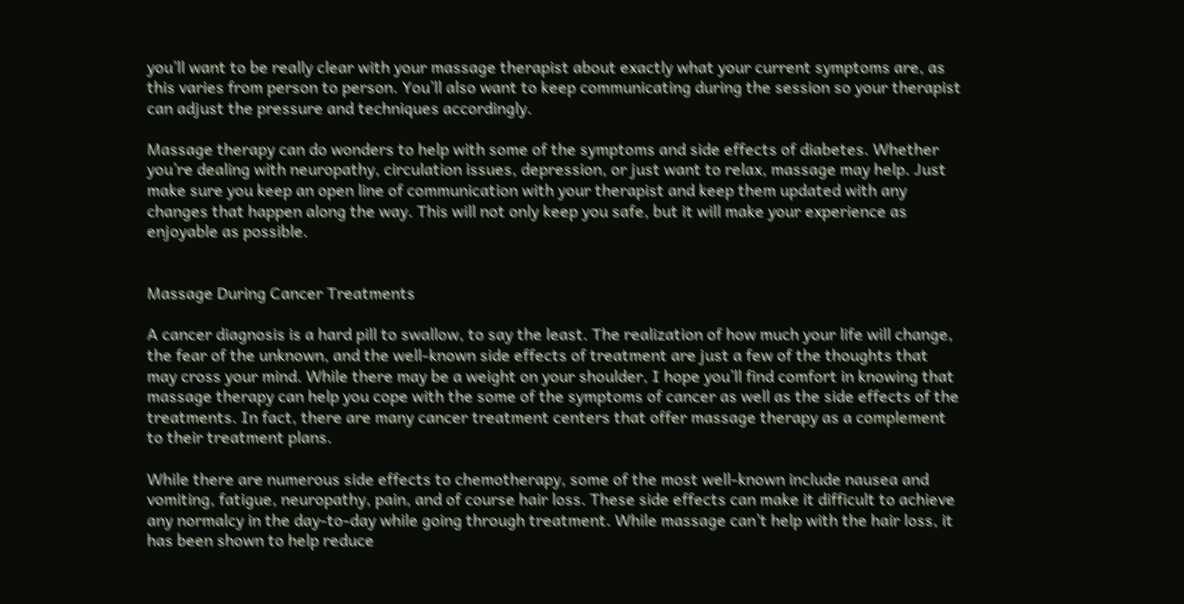you’ll want to be really clear with your massage therapist about exactly what your current symptoms are, as this varies from person to person. You’ll also want to keep communicating during the session so your therapist can adjust the pressure and techniques accordingly.

Massage therapy can do wonders to help with some of the symptoms and side effects of diabetes. Whether you’re dealing with neuropathy, circulation issues, depression, or just want to relax, massage may help. Just make sure you keep an open line of communication with your therapist and keep them updated with any changes that happen along the way. This will not only keep you safe, but it will make your experience as enjoyable as possible.


Massage During Cancer Treatments

A cancer diagnosis is a hard pill to swallow, to say the least. The realization of how much your life will change, the fear of the unknown, and the well-known side effects of treatment are just a few of the thoughts that may cross your mind. While there may be a weight on your shoulder, I hope you’ll find comfort in knowing that massage therapy can help you cope with the some of the symptoms of cancer as well as the side effects of the treatments. In fact, there are many cancer treatment centers that offer massage therapy as a complement to their treatment plans.

While there are numerous side effects to chemotherapy, some of the most well-known include nausea and vomiting, fatigue, neuropathy, pain, and of course hair loss. These side effects can make it difficult to achieve any normalcy in the day-to-day while going through treatment. While massage can’t help with the hair loss, it has been shown to help reduce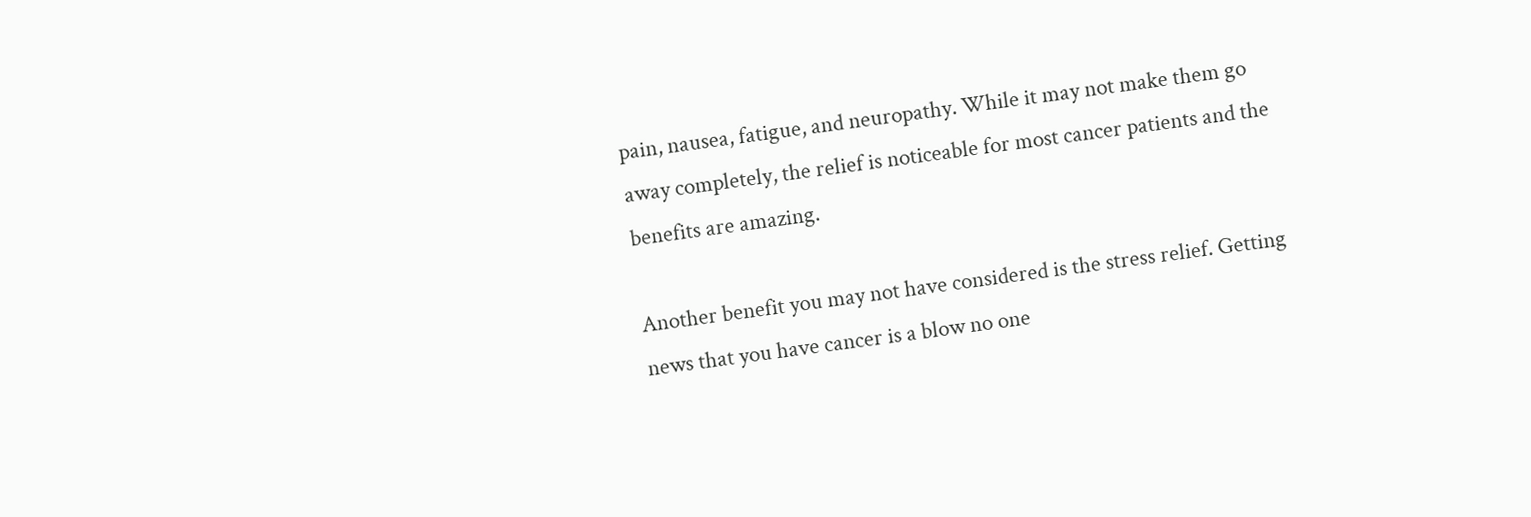pain, nausea, fatigue, and neuropathy. While it may not make them go away completely, the relief is noticeable for most cancer patients and the benefits are amazing.

Another benefit you may not have considered is the stress relief. Getting news that you have cancer is a blow no one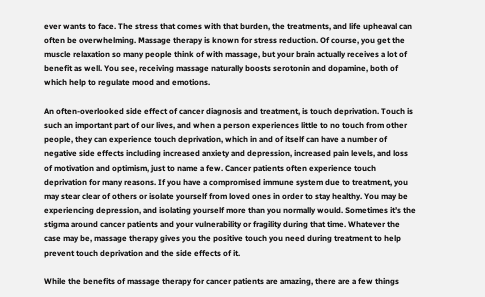ever wants to face. The stress that comes with that burden, the treatments, and life upheaval can often be overwhelming. Massage therapy is known for stress reduction. Of course, you get the muscle relaxation so many people think of with massage, but your brain actually receives a lot of benefit as well. You see, receiving massage naturally boosts serotonin and dopamine, both of which help to regulate mood and emotions.

An often-overlooked side effect of cancer diagnosis and treatment, is touch deprivation. Touch is such an important part of our lives, and when a person experiences little to no touch from other people, they can experience touch deprivation, which in and of itself can have a number of negative side effects including increased anxiety and depression, increased pain levels, and loss of motivation and optimism, just to name a few. Cancer patients often experience touch deprivation for many reasons. If you have a compromised immune system due to treatment, you may stear clear of others or isolate yourself from loved ones in order to stay healthy. You may be experiencing depression, and isolating yourself more than you normally would. Sometimes it’s the stigma around cancer patients and your vulnerability or fragility during that time. Whatever the case may be, massage therapy gives you the positive touch you need during treatment to help prevent touch deprivation and the side effects of it.

While the benefits of massage therapy for cancer patients are amazing, there are a few things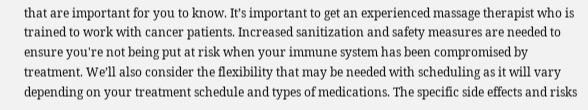that are important for you to know. It’s important to get an experienced massage therapist who is trained to work with cancer patients. Increased sanitization and safety measures are needed to ensure you're not being put at risk when your immune system has been compromised by treatment. We’ll also consider the flexibility that may be needed with scheduling as it will vary depending on your treatment schedule and types of medications. The specific side effects and risks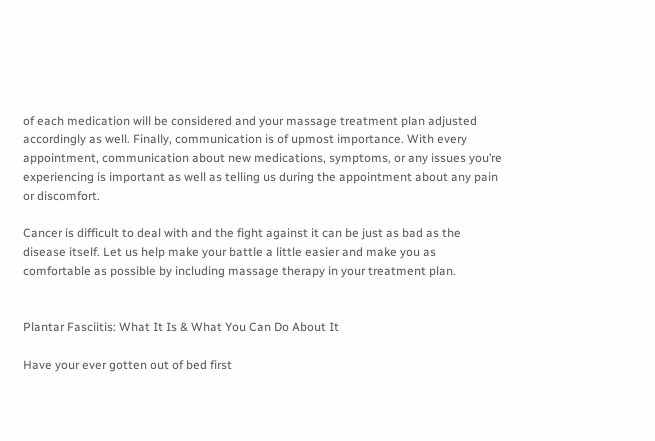of each medication will be considered and your massage treatment plan adjusted accordingly as well. Finally, communication is of upmost importance. With every appointment, communication about new medications, symptoms, or any issues you’re experiencing is important as well as telling us during the appointment about any pain or discomfort.

Cancer is difficult to deal with and the fight against it can be just as bad as the disease itself. Let us help make your battle a little easier and make you as comfortable as possible by including massage therapy in your treatment plan.


Plantar Fasciitis: What It Is & What You Can Do About It

Have your ever gotten out of bed first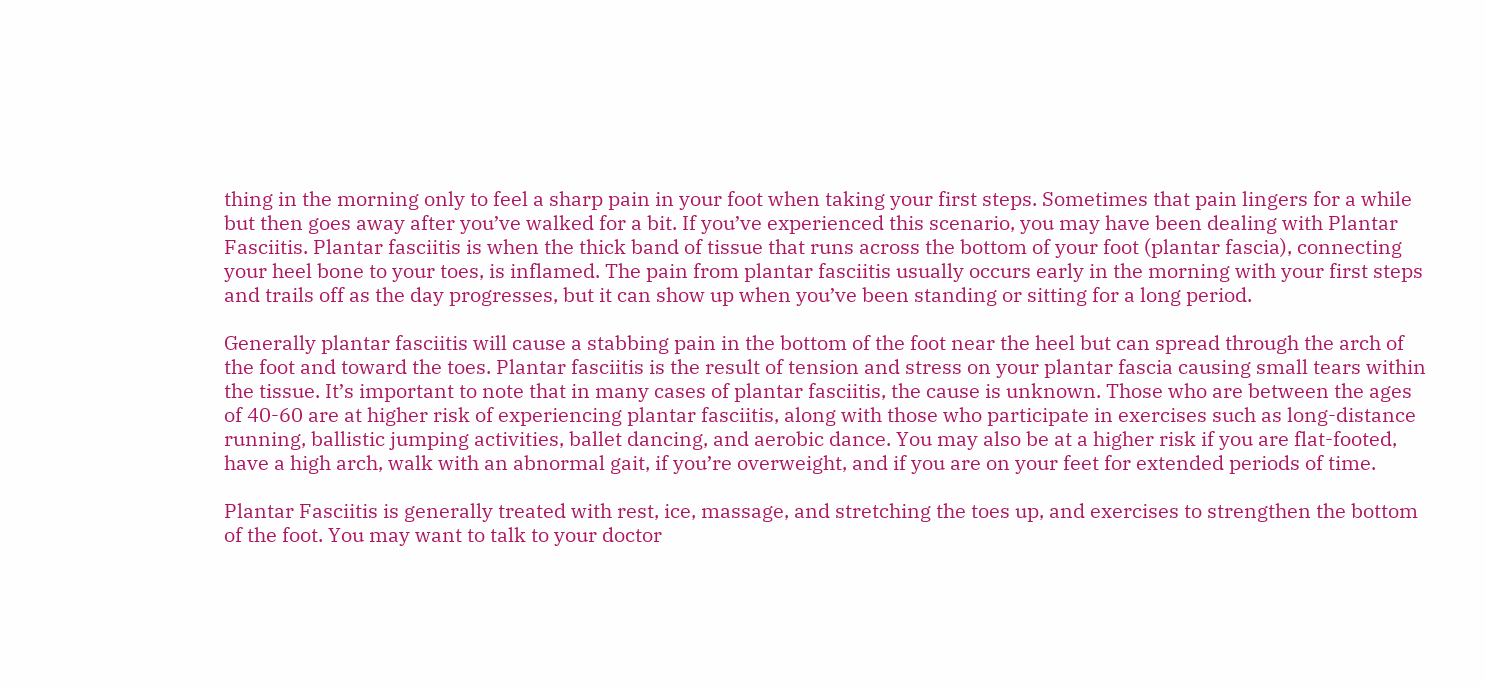thing in the morning only to feel a sharp pain in your foot when taking your first steps. Sometimes that pain lingers for a while but then goes away after you’ve walked for a bit. If you’ve experienced this scenario, you may have been dealing with Plantar Fasciitis. Plantar fasciitis is when the thick band of tissue that runs across the bottom of your foot (plantar fascia), connecting your heel bone to your toes, is inflamed. The pain from plantar fasciitis usually occurs early in the morning with your first steps and trails off as the day progresses, but it can show up when you’ve been standing or sitting for a long period.

Generally plantar fasciitis will cause a stabbing pain in the bottom of the foot near the heel but can spread through the arch of the foot and toward the toes. Plantar fasciitis is the result of tension and stress on your plantar fascia causing small tears within the tissue. It’s important to note that in many cases of plantar fasciitis, the cause is unknown. Those who are between the ages of 40-60 are at higher risk of experiencing plantar fasciitis, along with those who participate in exercises such as long-distance running, ballistic jumping activities, ballet dancing, and aerobic dance. You may also be at a higher risk if you are flat-footed, have a high arch, walk with an abnormal gait, if you’re overweight, and if you are on your feet for extended periods of time.

Plantar Fasciitis is generally treated with rest, ice, massage, and stretching the toes up, and exercises to strengthen the bottom of the foot. You may want to talk to your doctor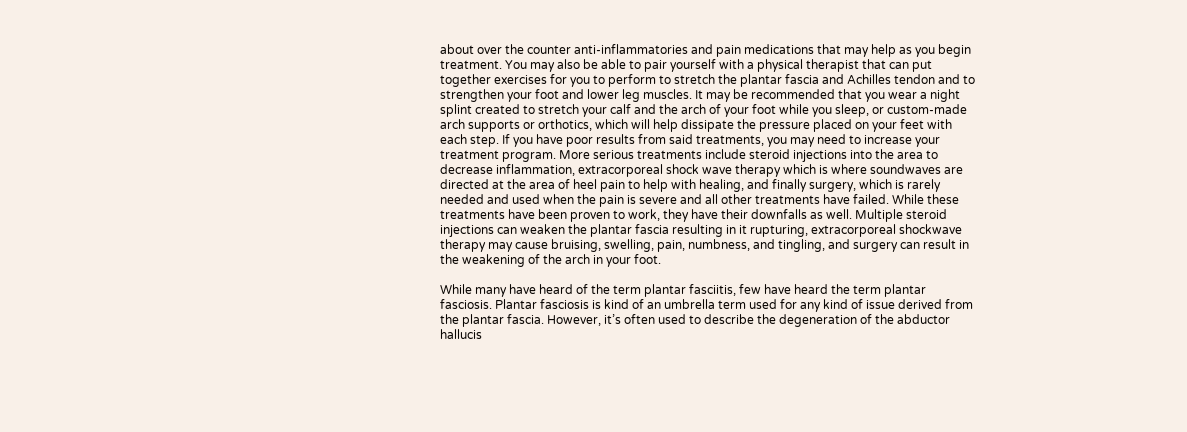about over the counter anti-inflammatories and pain medications that may help as you begin treatment. You may also be able to pair yourself with a physical therapist that can put together exercises for you to perform to stretch the plantar fascia and Achilles tendon and to strengthen your foot and lower leg muscles. It may be recommended that you wear a night splint created to stretch your calf and the arch of your foot while you sleep, or custom-made arch supports or orthotics, which will help dissipate the pressure placed on your feet with each step. If you have poor results from said treatments, you may need to increase your treatment program. More serious treatments include steroid injections into the area to decrease inflammation, extracorporeal shock wave therapy which is where soundwaves are directed at the area of heel pain to help with healing, and finally surgery, which is rarely needed and used when the pain is severe and all other treatments have failed. While these treatments have been proven to work, they have their downfalls as well. Multiple steroid injections can weaken the plantar fascia resulting in it rupturing, extracorporeal shockwave therapy may cause bruising, swelling, pain, numbness, and tingling, and surgery can result in the weakening of the arch in your foot.

While many have heard of the term plantar fasciitis, few have heard the term plantar fasciosis. Plantar fasciosis is kind of an umbrella term used for any kind of issue derived from the plantar fascia. However, it’s often used to describe the degeneration of the abductor hallucis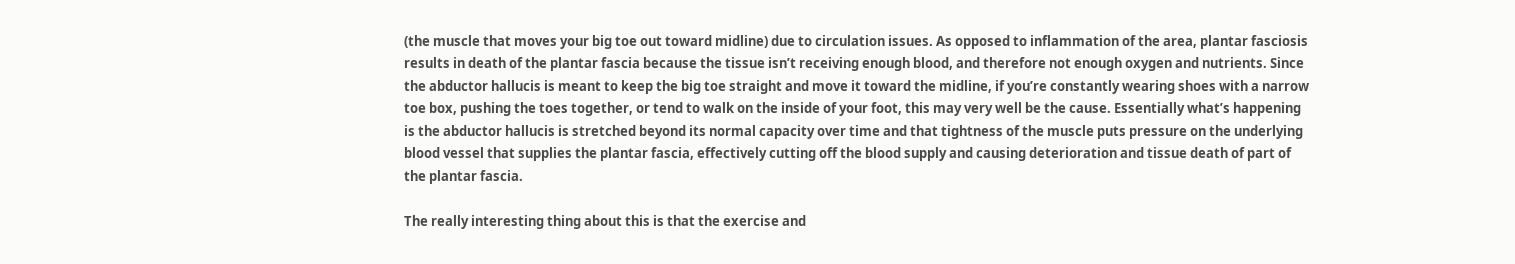(the muscle that moves your big toe out toward midline) due to circulation issues. As opposed to inflammation of the area, plantar fasciosis results in death of the plantar fascia because the tissue isn’t receiving enough blood, and therefore not enough oxygen and nutrients. Since the abductor hallucis is meant to keep the big toe straight and move it toward the midline, if you’re constantly wearing shoes with a narrow toe box, pushing the toes together, or tend to walk on the inside of your foot, this may very well be the cause. Essentially what’s happening is the abductor hallucis is stretched beyond its normal capacity over time and that tightness of the muscle puts pressure on the underlying blood vessel that supplies the plantar fascia, effectively cutting off the blood supply and causing deterioration and tissue death of part of the plantar fascia.

The really interesting thing about this is that the exercise and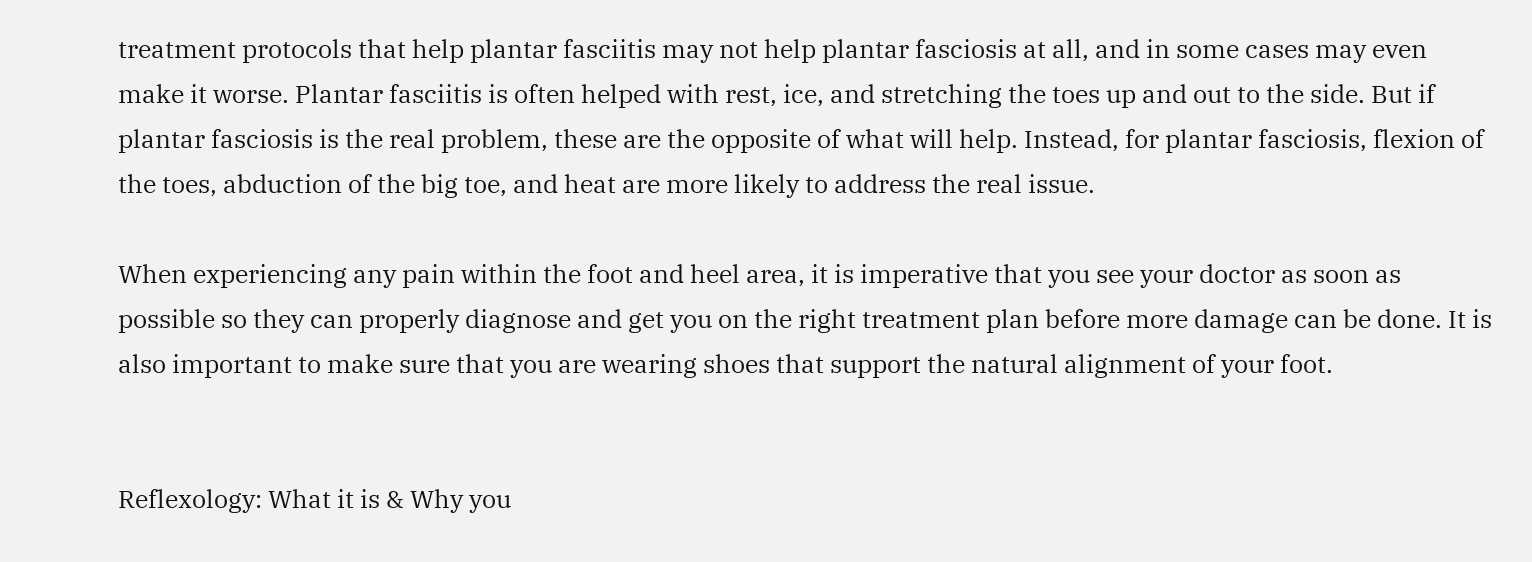treatment protocols that help plantar fasciitis may not help plantar fasciosis at all, and in some cases may even make it worse. Plantar fasciitis is often helped with rest, ice, and stretching the toes up and out to the side. But if plantar fasciosis is the real problem, these are the opposite of what will help. Instead, for plantar fasciosis, flexion of the toes, abduction of the big toe, and heat are more likely to address the real issue.

When experiencing any pain within the foot and heel area, it is imperative that you see your doctor as soon as possible so they can properly diagnose and get you on the right treatment plan before more damage can be done. It is also important to make sure that you are wearing shoes that support the natural alignment of your foot.


Reflexology: What it is & Why you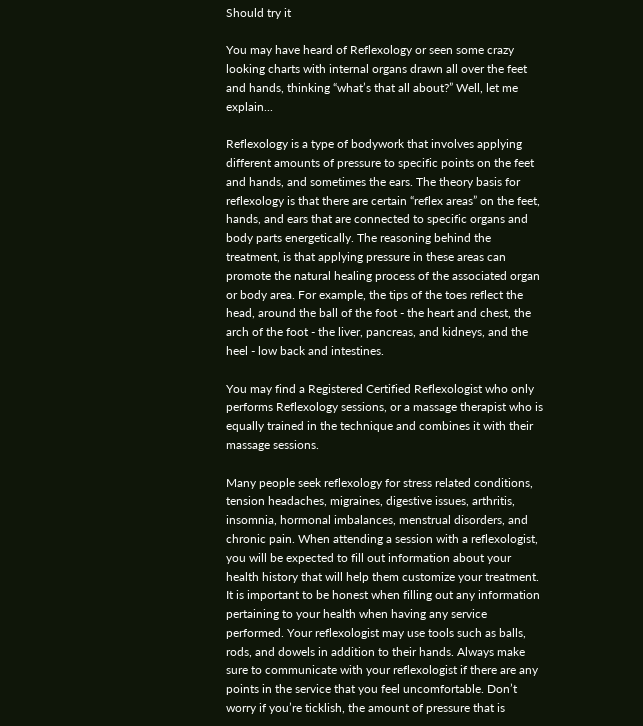Should try it

You may have heard of Reflexology or seen some crazy looking charts with internal organs drawn all over the feet and hands, thinking “what’s that all about?” Well, let me explain...

Reflexology is a type of bodywork that involves applying different amounts of pressure to specific points on the feet and hands, and sometimes the ears. The theory basis for reflexology is that there are certain “reflex areas” on the feet, hands, and ears that are connected to specific organs and body parts energetically. The reasoning behind the treatment, is that applying pressure in these areas can promote the natural healing process of the associated organ or body area. For example, the tips of the toes reflect the head, around the ball of the foot - the heart and chest, the arch of the foot - the liver, pancreas, and kidneys, and the heel - low back and intestines.

You may find a Registered Certified Reflexologist who only performs Reflexology sessions, or a massage therapist who is equally trained in the technique and combines it with their massage sessions.

Many people seek reflexology for stress related conditions, tension headaches, migraines, digestive issues, arthritis, insomnia, hormonal imbalances, menstrual disorders, and chronic pain. When attending a session with a reflexologist, you will be expected to fill out information about your health history that will help them customize your treatment. It is important to be honest when filling out any information pertaining to your health when having any service performed. Your reflexologist may use tools such as balls, rods, and dowels in addition to their hands. Always make sure to communicate with your reflexologist if there are any points in the service that you feel uncomfortable. Don’t worry if you’re ticklish, the amount of pressure that is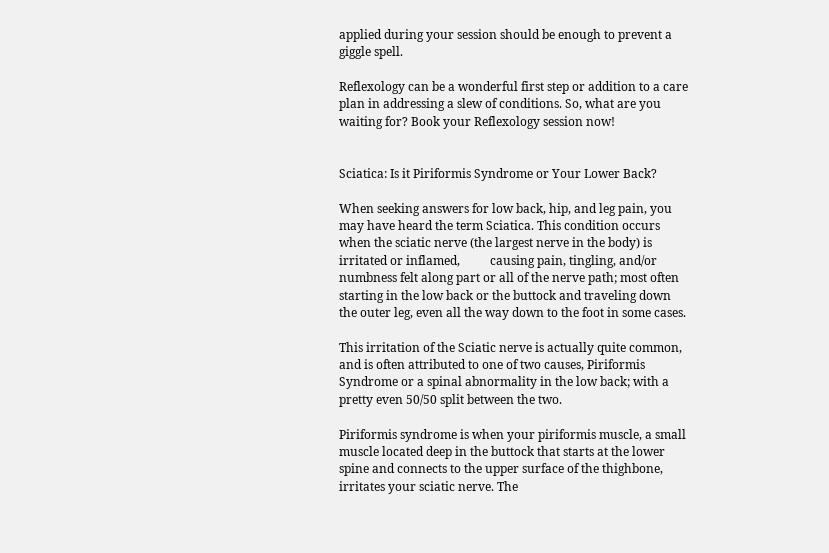applied during your session should be enough to prevent a giggle spell.

Reflexology can be a wonderful first step or addition to a care plan in addressing a slew of conditions. So, what are you waiting for? Book your Reflexology session now!


Sciatica: Is it Piriformis Syndrome or Your Lower Back?

When seeking answers for low back, hip, and leg pain, you may have heard the term Sciatica. This condition occurs when the sciatic nerve (the largest nerve in the body) is irritated or inflamed,          causing pain, tingling, and/or numbness felt along part or all of the nerve path; most often starting in the low back or the buttock and traveling down the outer leg, even all the way down to the foot in some cases.

This irritation of the Sciatic nerve is actually quite common, and is often attributed to one of two causes, Piriformis Syndrome or a spinal abnormality in the low back; with a pretty even 50/50 split between the two.

Piriformis syndrome is when your piriformis muscle, a small muscle located deep in the buttock that starts at the lower spine and connects to the upper surface of the thighbone, irritates your sciatic nerve. The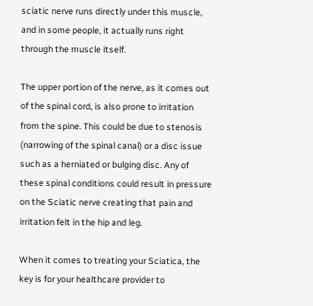sciatic nerve runs directly under this muscle, and in some people, it actually runs right through the muscle itself.

The upper portion of the nerve, as it comes out of the spinal cord, is also prone to irritation from the spine. This could be due to stenosis (narrowing of the spinal canal) or a disc issue such as a herniated or bulging disc. Any of these spinal conditions could result in pressure on the Sciatic nerve creating that pain and irritation felt in the hip and leg.

When it comes to treating your Sciatica, the key is for your healthcare provider to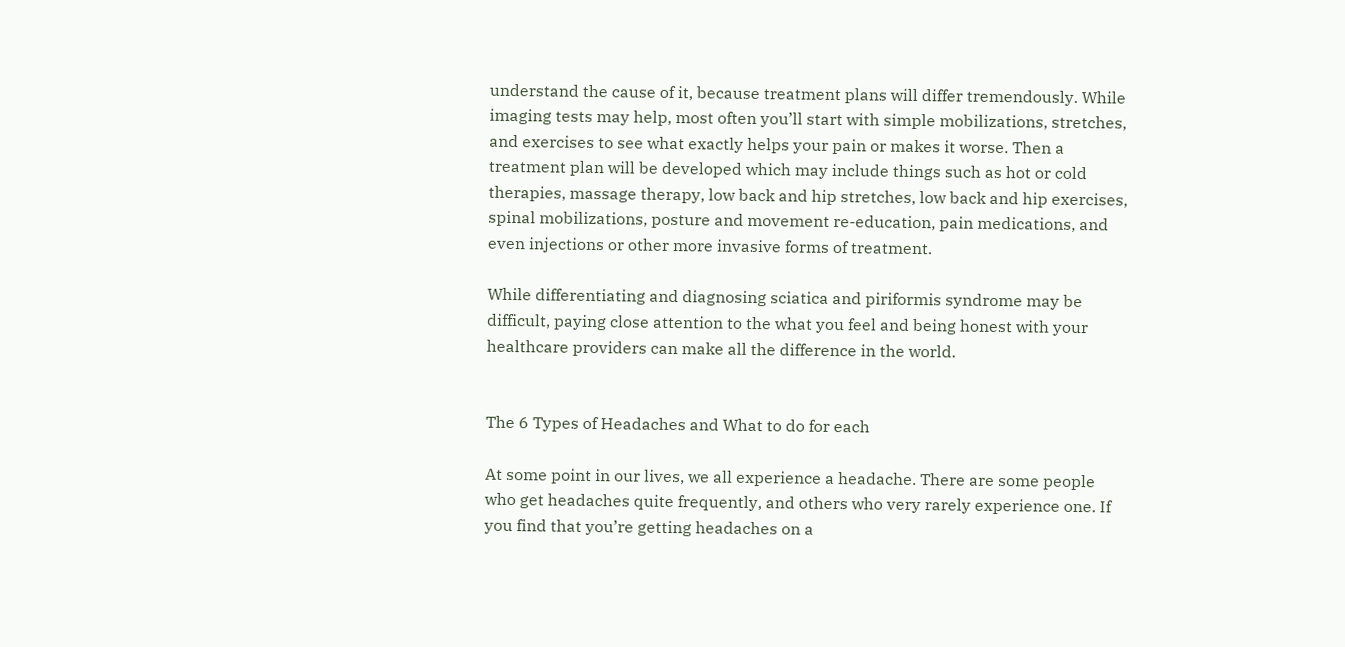understand the cause of it, because treatment plans will differ tremendously. While imaging tests may help, most often you’ll start with simple mobilizations, stretches, and exercises to see what exactly helps your pain or makes it worse. Then a treatment plan will be developed which may include things such as hot or cold therapies, massage therapy, low back and hip stretches, low back and hip exercises, spinal mobilizations, posture and movement re-education, pain medications, and even injections or other more invasive forms of treatment.

While differentiating and diagnosing sciatica and piriformis syndrome may be difficult, paying close attention to the what you feel and being honest with your healthcare providers can make all the difference in the world.


The 6 Types of Headaches and What to do for each

At some point in our lives, we all experience a headache. There are some people who get headaches quite frequently, and others who very rarely experience one. If you find that you’re getting headaches on a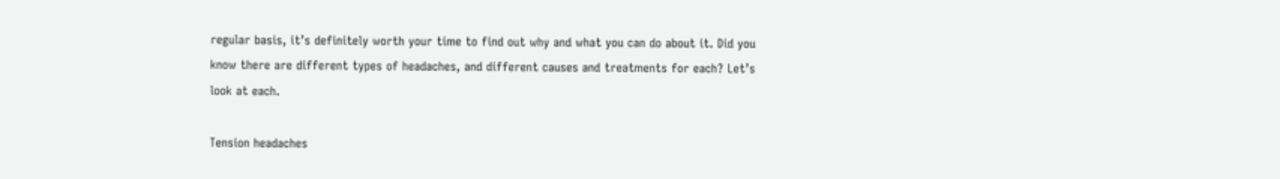regular basis, it’s definitely worth your time to find out why and what you can do about it. Did you know there are different types of headaches, and different causes and treatments for each? Let’s look at each.

Tension headaches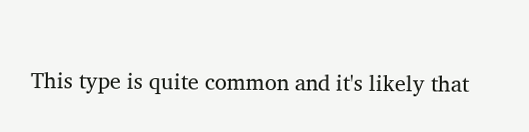This type is quite common and it's likely that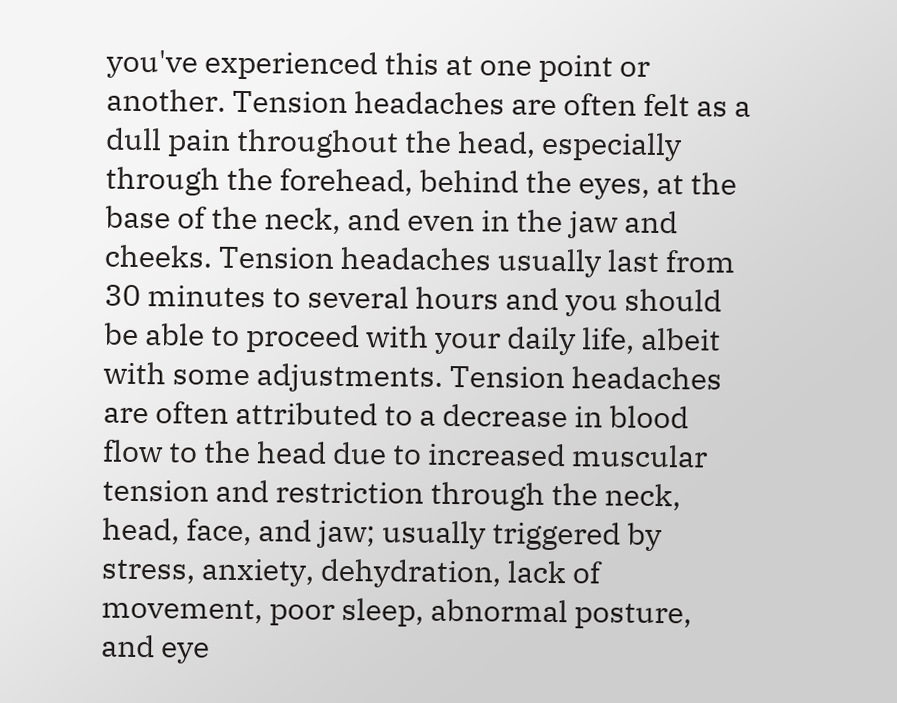you've experienced this at one point or another. Tension headaches are often felt as a dull pain throughout the head, especially through the forehead, behind the eyes, at the base of the neck, and even in the jaw and cheeks. Tension headaches usually last from 30 minutes to several hours and you should be able to proceed with your daily life, albeit with some adjustments. Tension headaches are often attributed to a decrease in blood flow to the head due to increased muscular tension and restriction through the neck, head, face, and jaw; usually triggered by stress, anxiety, dehydration, lack of movement, poor sleep, abnormal posture, and eye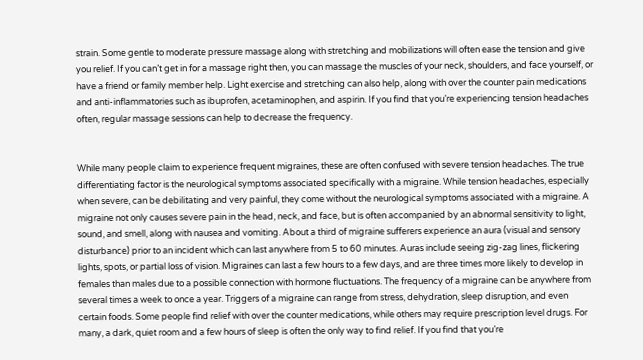strain. Some gentle to moderate pressure massage along with stretching and mobilizations will often ease the tension and give you relief. If you can’t get in for a massage right then, you can massage the muscles of your neck, shoulders, and face yourself, or have a friend or family member help. Light exercise and stretching can also help, along with over the counter pain medications and anti-inflammatories such as ibuprofen, acetaminophen, and aspirin. If you find that you’re experiencing tension headaches often, regular massage sessions can help to decrease the frequency.


While many people claim to experience frequent migraines, these are often confused with severe tension headaches. The true differentiating factor is the neurological symptoms associated specifically with a migraine. While tension headaches, especially when severe, can be debilitating and very painful, they come without the neurological symptoms associated with a migraine. A migraine not only causes severe pain in the head, neck, and face, but is often accompanied by an abnormal sensitivity to light, sound, and smell, along with nausea and vomiting. About a third of migraine sufferers experience an aura (visual and sensory disturbance) prior to an incident which can last anywhere from 5 to 60 minutes. Auras include seeing zig-zag lines, flickering lights, spots, or partial loss of vision. Migraines can last a few hours to a few days, and are three times more likely to develop in females than males due to a possible connection with hormone fluctuations. The frequency of a migraine can be anywhere from several times a week to once a year. Triggers of a migraine can range from stress, dehydration, sleep disruption, and even certain foods. Some people find relief with over the counter medications, while others may require prescription level drugs. For many, a dark, quiet room and a few hours of sleep is often the only way to find relief. If you find that you’re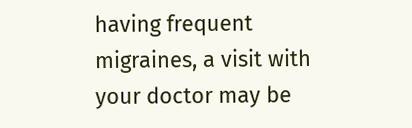having frequent migraines, a visit with your doctor may be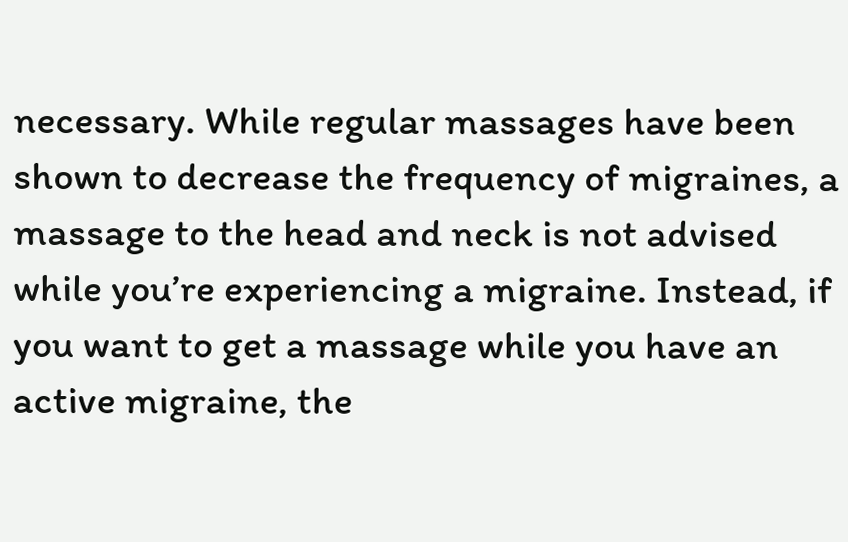necessary. While regular massages have been shown to decrease the frequency of migraines, a massage to the head and neck is not advised while you’re experiencing a migraine. Instead, if you want to get a massage while you have an active migraine, the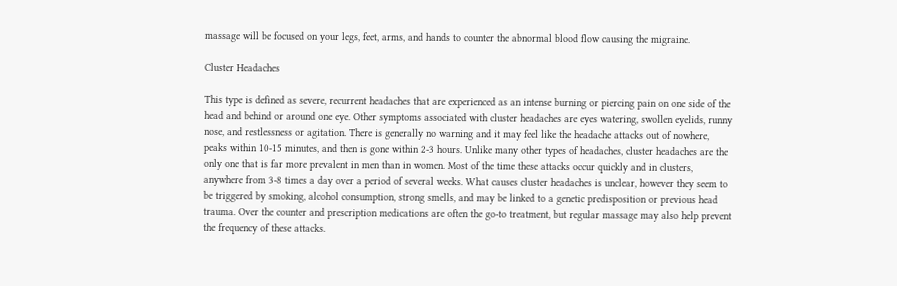massage will be focused on your legs, feet, arms, and hands to counter the abnormal blood flow causing the migraine.

Cluster Headaches

This type is defined as severe, recurrent headaches that are experienced as an intense burning or piercing pain on one side of the head and behind or around one eye. Other symptoms associated with cluster headaches are eyes watering, swollen eyelids, runny nose, and restlessness or agitation. There is generally no warning and it may feel like the headache attacks out of nowhere, peaks within 10-15 minutes, and then is gone within 2-3 hours. Unlike many other types of headaches, cluster headaches are the only one that is far more prevalent in men than in women. Most of the time these attacks occur quickly and in clusters, anywhere from 3-8 times a day over a period of several weeks. What causes cluster headaches is unclear, however they seem to be triggered by smoking, alcohol consumption, strong smells, and may be linked to a genetic predisposition or previous head trauma. Over the counter and prescription medications are often the go-to treatment, but regular massage may also help prevent the frequency of these attacks.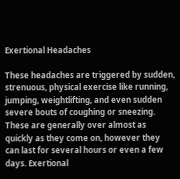Exertional Headaches

These headaches are triggered by sudden, strenuous, physical exercise like running, jumping, weightlifting, and even sudden severe bouts of coughing or sneezing. These are generally over almost as quickly as they come on, however they can last for several hours or even a few days. Exertional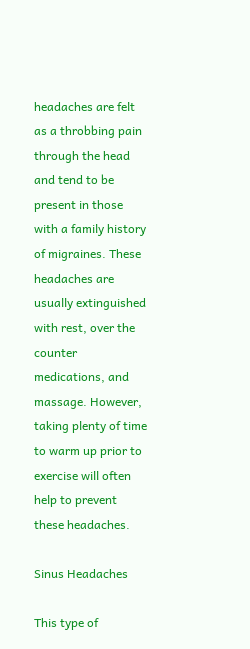headaches are felt as a throbbing pain through the head and tend to be present in those with a family history of migraines. These headaches are usually extinguished with rest, over the counter medications, and massage. However, taking plenty of time to warm up prior to exercise will often help to prevent these headaches.

Sinus Headaches

This type of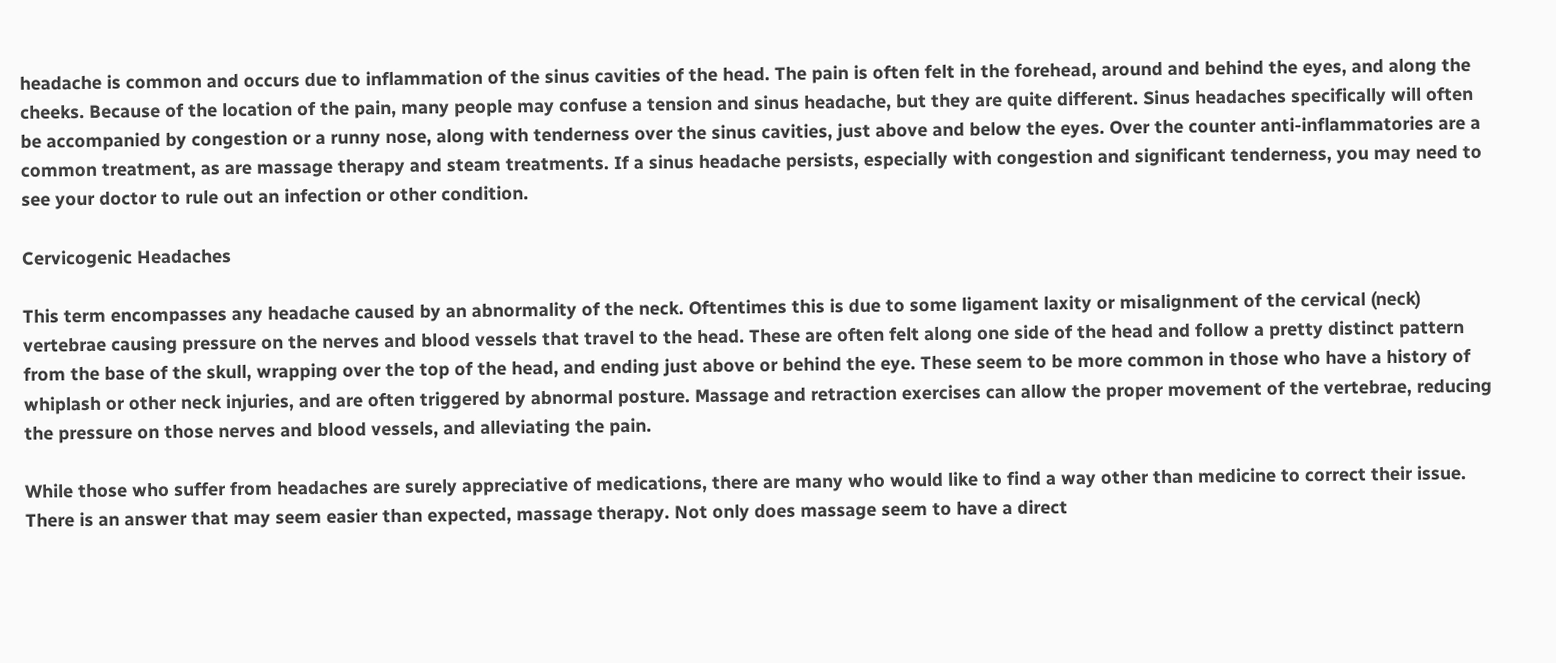headache is common and occurs due to inflammation of the sinus cavities of the head. The pain is often felt in the forehead, around and behind the eyes, and along the cheeks. Because of the location of the pain, many people may confuse a tension and sinus headache, but they are quite different. Sinus headaches specifically will often be accompanied by congestion or a runny nose, along with tenderness over the sinus cavities, just above and below the eyes. Over the counter anti-inflammatories are a common treatment, as are massage therapy and steam treatments. If a sinus headache persists, especially with congestion and significant tenderness, you may need to see your doctor to rule out an infection or other condition.

Cervicogenic Headaches

This term encompasses any headache caused by an abnormality of the neck. Oftentimes this is due to some ligament laxity or misalignment of the cervical (neck) vertebrae causing pressure on the nerves and blood vessels that travel to the head. These are often felt along one side of the head and follow a pretty distinct pattern from the base of the skull, wrapping over the top of the head, and ending just above or behind the eye. These seem to be more common in those who have a history of whiplash or other neck injuries, and are often triggered by abnormal posture. Massage and retraction exercises can allow the proper movement of the vertebrae, reducing the pressure on those nerves and blood vessels, and alleviating the pain.

While those who suffer from headaches are surely appreciative of medications, there are many who would like to find a way other than medicine to correct their issue. There is an answer that may seem easier than expected, massage therapy. Not only does massage seem to have a direct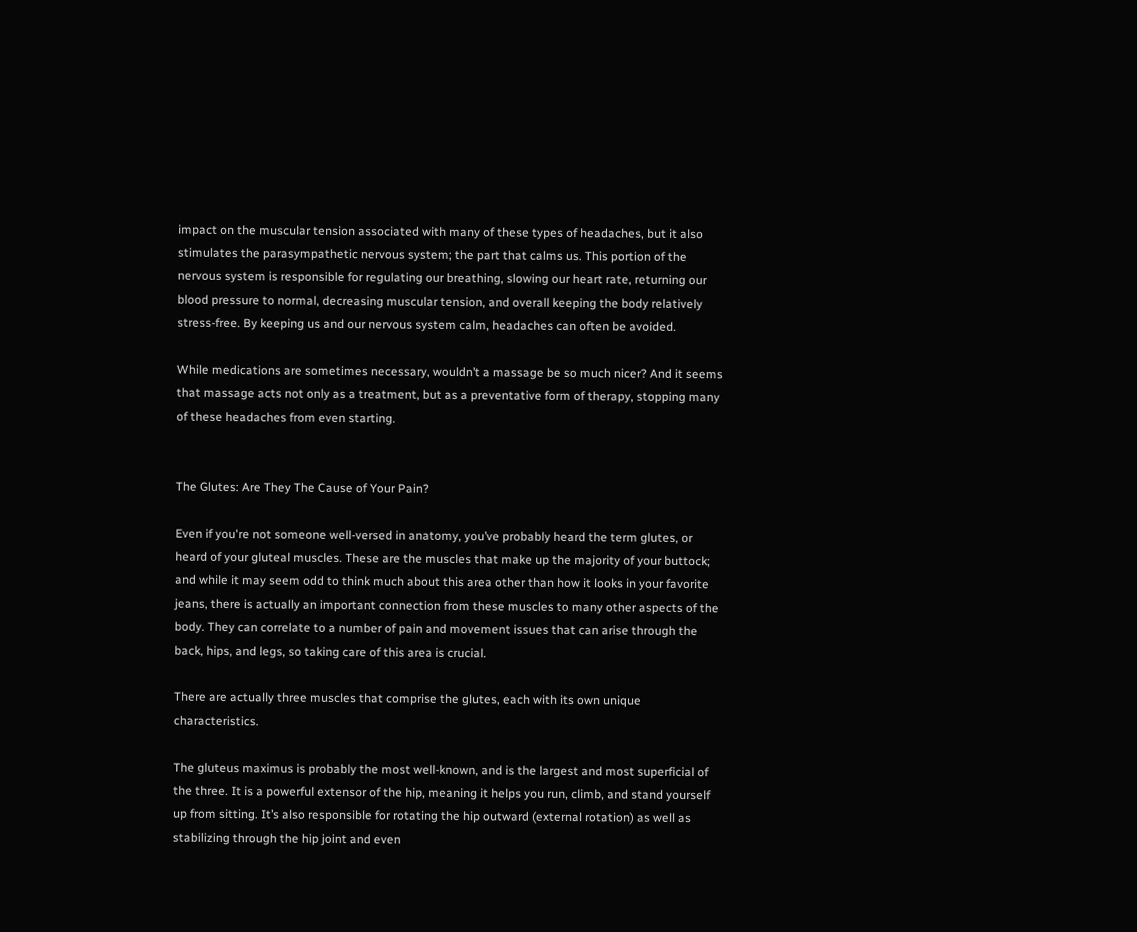impact on the muscular tension associated with many of these types of headaches, but it also stimulates the parasympathetic nervous system; the part that calms us. This portion of the nervous system is responsible for regulating our breathing, slowing our heart rate, returning our blood pressure to normal, decreasing muscular tension, and overall keeping the body relatively stress-free. By keeping us and our nervous system calm, headaches can often be avoided.

While medications are sometimes necessary, wouldn’t a massage be so much nicer? And it seems that massage acts not only as a treatment, but as a preventative form of therapy, stopping many of these headaches from even starting.


The Glutes: Are They The Cause of Your Pain?

Even if you're not someone well-versed in anatomy, you’ve probably heard the term glutes, or heard of your gluteal muscles. These are the muscles that make up the majority of your buttock; and while it may seem odd to think much about this area other than how it looks in your favorite jeans, there is actually an important connection from these muscles to many other aspects of the body. They can correlate to a number of pain and movement issues that can arise through the back, hips, and legs, so taking care of this area is crucial.

There are actually three muscles that comprise the glutes, each with its own unique characteristics.

The gluteus maximus is probably the most well-known, and is the largest and most superficial of the three. It is a powerful extensor of the hip, meaning it helps you run, climb, and stand yourself up from sitting. It’s also responsible for rotating the hip outward (external rotation) as well as stabilizing through the hip joint and even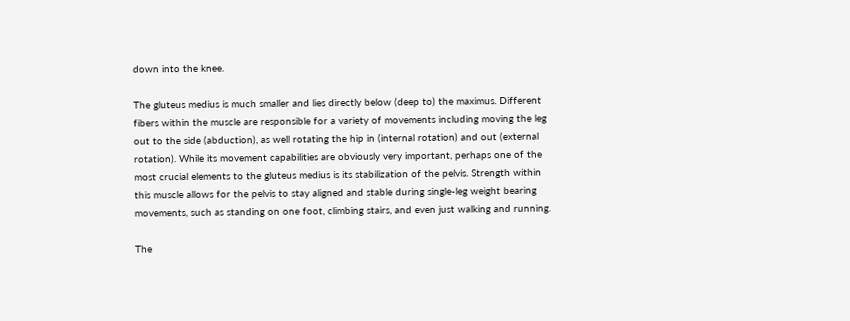down into the knee.

The gluteus medius is much smaller and lies directly below (deep to) the maximus. Different fibers within the muscle are responsible for a variety of movements including moving the leg out to the side (abduction), as well rotating the hip in (internal rotation) and out (external rotation). While its movement capabilities are obviously very important, perhaps one of the most crucial elements to the gluteus medius is its stabilization of the pelvis. Strength within this muscle allows for the pelvis to stay aligned and stable during single-leg weight bearing movements, such as standing on one foot, climbing stairs, and even just walking and running.

The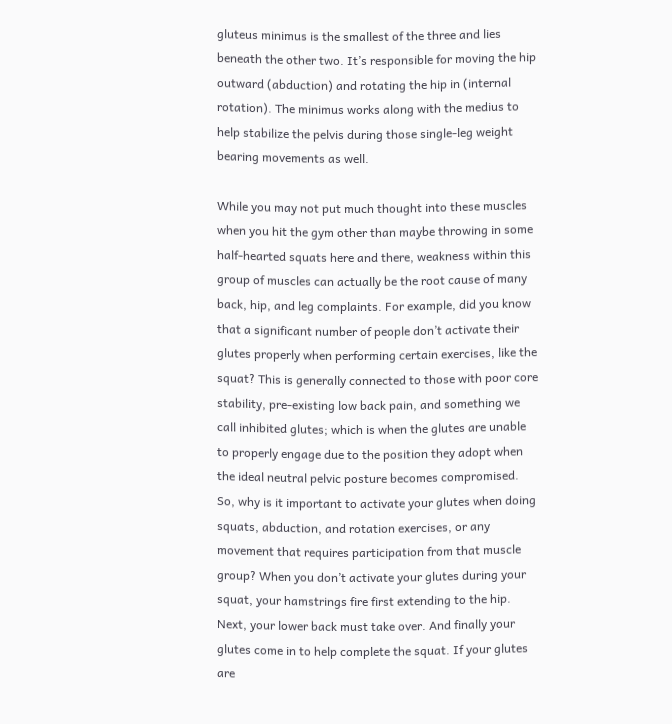gluteus minimus is the smallest of the three and lies beneath the other two. It’s responsible for moving the hip outward (abduction) and rotating the hip in (internal rotation). The minimus works along with the medius to help stabilize the pelvis during those single-leg weight bearing movements as well.

While you may not put much thought into these muscles when you hit the gym other than maybe throwing in some half-hearted squats here and there, weakness within this group of muscles can actually be the root cause of many back, hip, and leg complaints. For example, did you know that a significant number of people don’t activate their glutes properly when performing certain exercises, like the squat? This is generally connected to those with poor core stability, pre-existing low back pain, and something we call inhibited glutes; which is when the glutes are unable to properly engage due to the position they adopt when the ideal neutral pelvic posture becomes compromised. So, why is it important to activate your glutes when doing squats, abduction, and rotation exercises, or any movement that requires participation from that muscle group? When you don’t activate your glutes during your squat, your hamstrings fire first extending to the hip. Next, your lower back must take over. And finally your glutes come in to help complete the squat. If your glutes are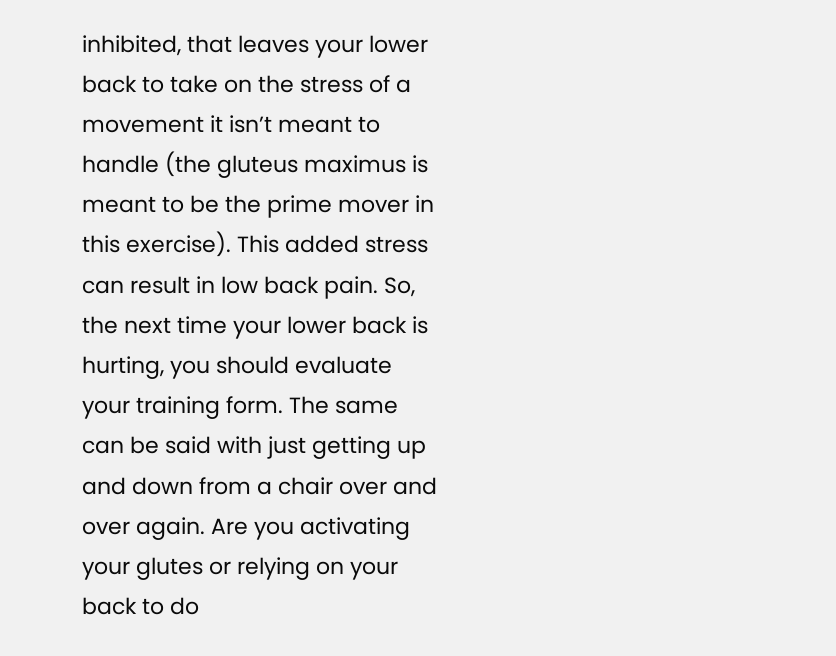inhibited, that leaves your lower back to take on the stress of a movement it isn’t meant to handle (the gluteus maximus is meant to be the prime mover in this exercise). This added stress  can result in low back pain. So, the next time your lower back is hurting, you should evaluate your training form. The same can be said with just getting up and down from a chair over and over again. Are you activating your glutes or relying on your back to do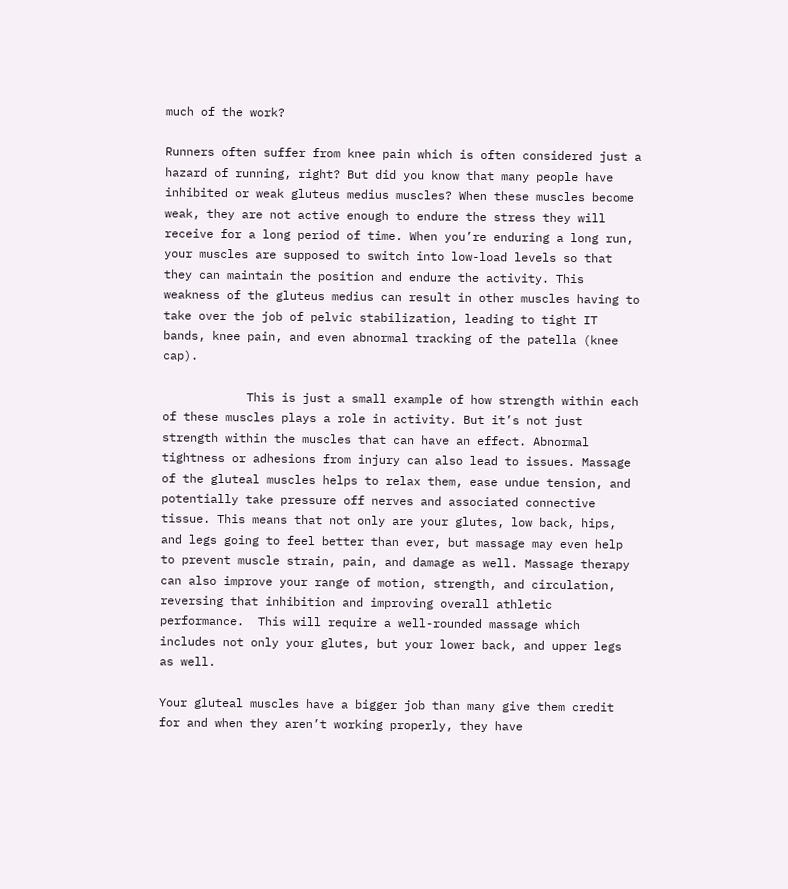much of the work?

Runners often suffer from knee pain which is often considered just a hazard of running, right? But did you know that many people have inhibited or weak gluteus medius muscles? When these muscles become weak, they are not active enough to endure the stress they will receive for a long period of time. When you’re enduring a long run, your muscles are supposed to switch into low-load levels so that they can maintain the position and endure the activity. This weakness of the gluteus medius can result in other muscles having to take over the job of pelvic stabilization, leading to tight IT bands, knee pain, and even abnormal tracking of the patella (knee cap).

            This is just a small example of how strength within each of these muscles plays a role in activity. But it’s not just strength within the muscles that can have an effect. Abnormal tightness or adhesions from injury can also lead to issues. Massage of the gluteal muscles helps to relax them, ease undue tension, and potentially take pressure off nerves and associated connective tissue. This means that not only are your glutes, low back, hips, and legs going to feel better than ever, but massage may even help to prevent muscle strain, pain, and damage as well. Massage therapy can also improve your range of motion, strength, and circulation, reversing that inhibition and improving overall athletic performance.  This will require a well-rounded massage which includes not only your glutes, but your lower back, and upper legs as well.

Your gluteal muscles have a bigger job than many give them credit for and when they aren’t working properly, they have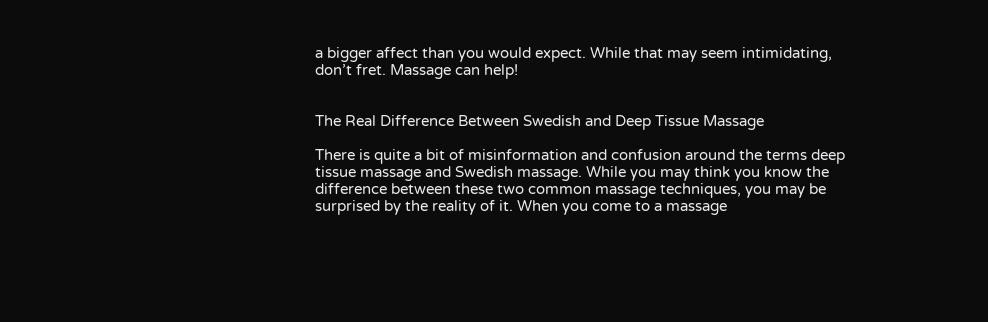a bigger affect than you would expect. While that may seem intimidating, don’t fret. Massage can help!


The Real Difference Between Swedish and Deep Tissue Massage

There is quite a bit of misinformation and confusion around the terms deep tissue massage and Swedish massage. While you may think you know the difference between these two common massage techniques, you may be surprised by the reality of it. When you come to a massage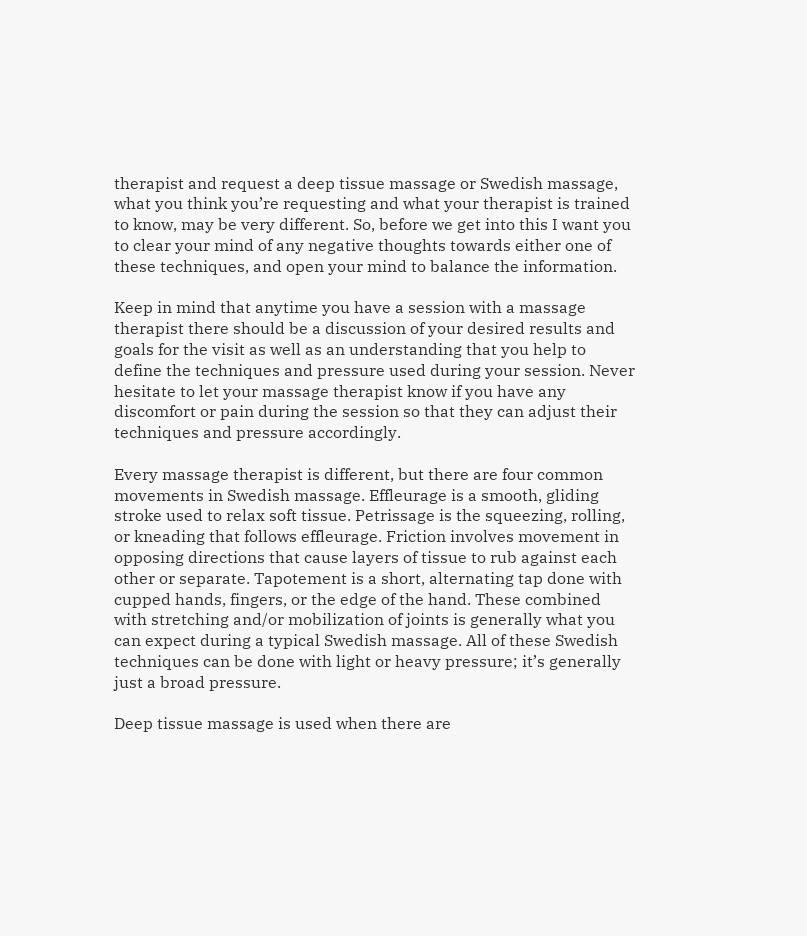therapist and request a deep tissue massage or Swedish massage, what you think you’re requesting and what your therapist is trained to know, may be very different. So, before we get into this I want you to clear your mind of any negative thoughts towards either one of these techniques, and open your mind to balance the information.

Keep in mind that anytime you have a session with a massage therapist there should be a discussion of your desired results and goals for the visit as well as an understanding that you help to define the techniques and pressure used during your session. Never hesitate to let your massage therapist know if you have any discomfort or pain during the session so that they can adjust their techniques and pressure accordingly.

Every massage therapist is different, but there are four common movements in Swedish massage. Effleurage is a smooth, gliding stroke used to relax soft tissue. Petrissage is the squeezing, rolling, or kneading that follows effleurage. Friction involves movement in opposing directions that cause layers of tissue to rub against each other or separate. Tapotement is a short, alternating tap done with cupped hands, fingers, or the edge of the hand. These combined with stretching and/or mobilization of joints is generally what you can expect during a typical Swedish massage. All of these Swedish techniques can be done with light or heavy pressure; it’s generally just a broad pressure.

Deep tissue massage is used when there are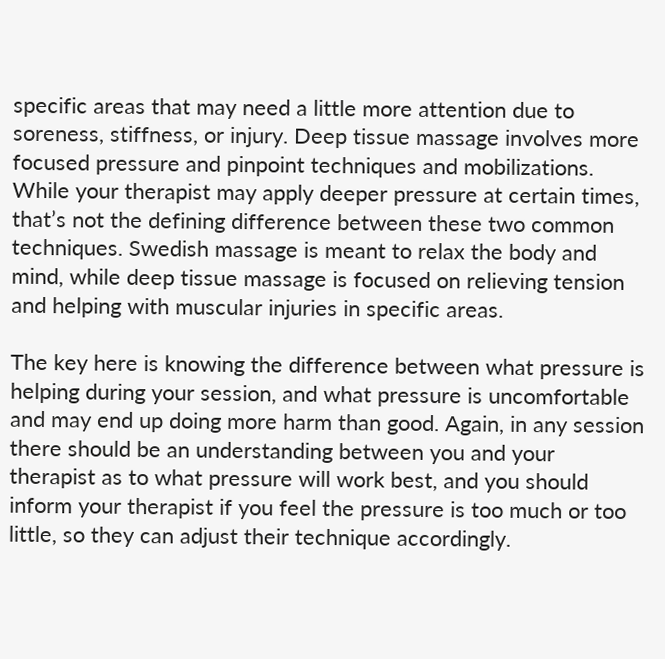specific areas that may need a little more attention due to soreness, stiffness, or injury. Deep tissue massage involves more focused pressure and pinpoint techniques and mobilizations. While your therapist may apply deeper pressure at certain times, that’s not the defining difference between these two common techniques. Swedish massage is meant to relax the body and mind, while deep tissue massage is focused on relieving tension and helping with muscular injuries in specific areas.

The key here is knowing the difference between what pressure is helping during your session, and what pressure is uncomfortable and may end up doing more harm than good. Again, in any session there should be an understanding between you and your therapist as to what pressure will work best, and you should inform your therapist if you feel the pressure is too much or too little, so they can adjust their technique accordingly.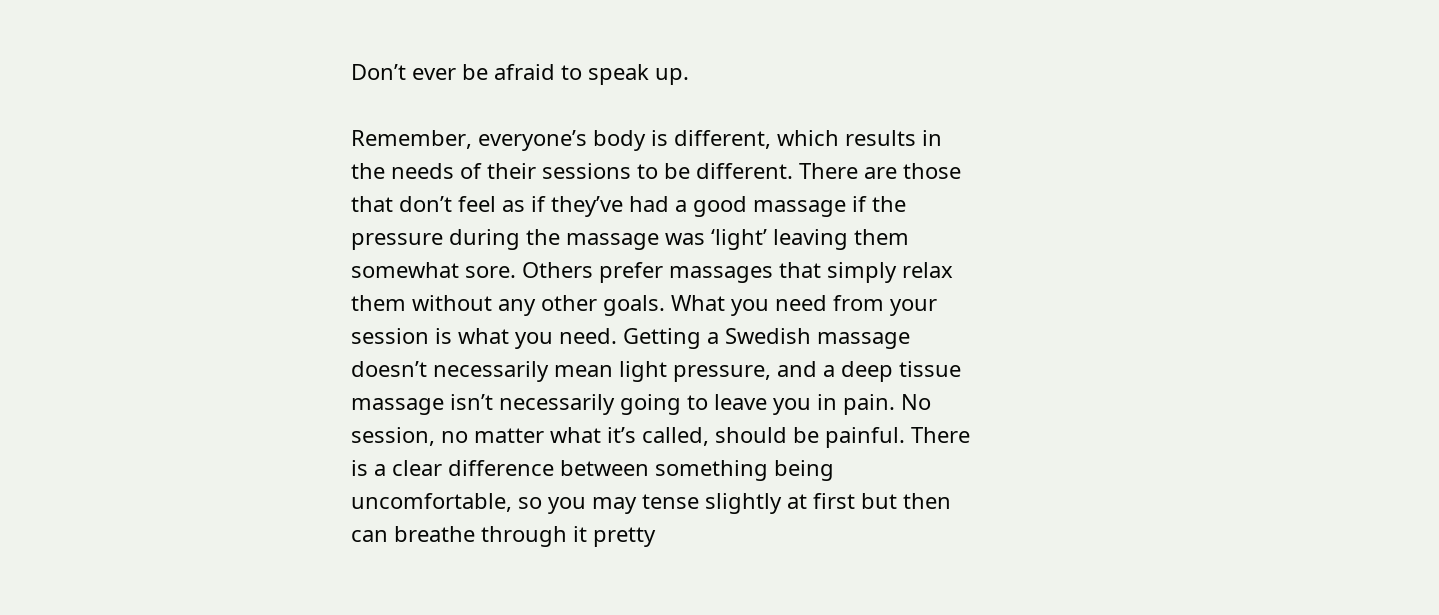Don’t ever be afraid to speak up.

Remember, everyone’s body is different, which results in the needs of their sessions to be different. There are those that don’t feel as if they’ve had a good massage if the pressure during the massage was ‘light’ leaving them somewhat sore. Others prefer massages that simply relax them without any other goals. What you need from your session is what you need. Getting a Swedish massage doesn’t necessarily mean light pressure, and a deep tissue massage isn’t necessarily going to leave you in pain. No session, no matter what it’s called, should be painful. There is a clear difference between something being uncomfortable, so you may tense slightly at first but then can breathe through it pretty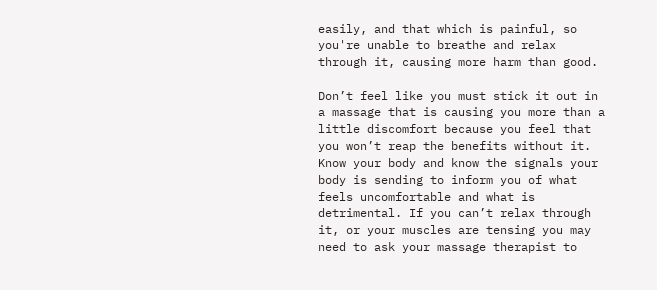easily, and that which is painful, so you're unable to breathe and relax through it, causing more harm than good.

Don’t feel like you must stick it out in a massage that is causing you more than a little discomfort because you feel that you won’t reap the benefits without it. Know your body and know the signals your body is sending to inform you of what feels uncomfortable and what is detrimental. If you can’t relax through it, or your muscles are tensing you may need to ask your massage therapist to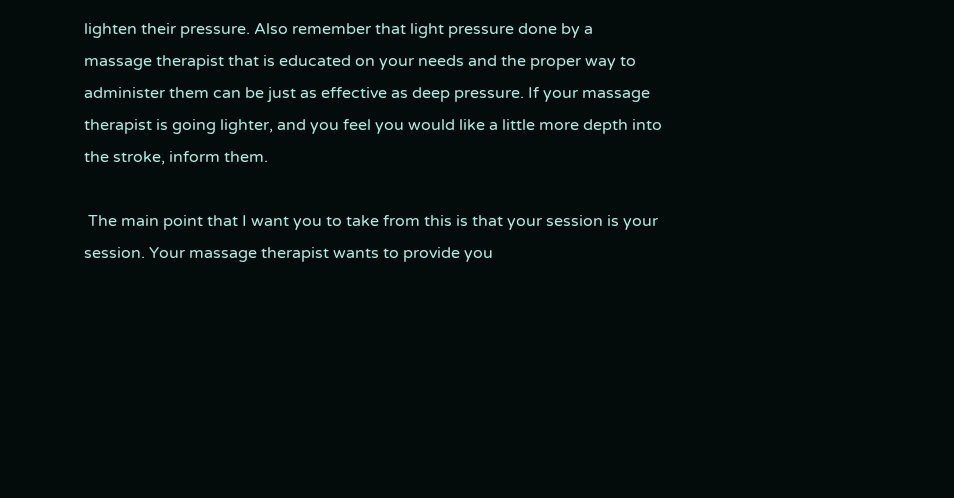lighten their pressure. Also remember that light pressure done by a massage therapist that is educated on your needs and the proper way to administer them can be just as effective as deep pressure. If your massage therapist is going lighter, and you feel you would like a little more depth into the stroke, inform them.

 The main point that I want you to take from this is that your session is your session. Your massage therapist wants to provide you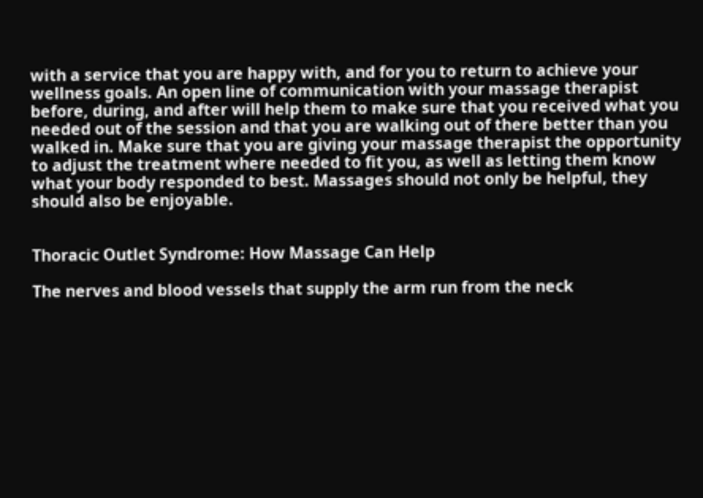with a service that you are happy with, and for you to return to achieve your wellness goals. An open line of communication with your massage therapist before, during, and after will help them to make sure that you received what you needed out of the session and that you are walking out of there better than you walked in. Make sure that you are giving your massage therapist the opportunity to adjust the treatment where needed to fit you, as well as letting them know what your body responded to best. Massages should not only be helpful, they should also be enjoyable.


Thoracic Outlet Syndrome: How Massage Can Help

The nerves and blood vessels that supply the arm run from the neck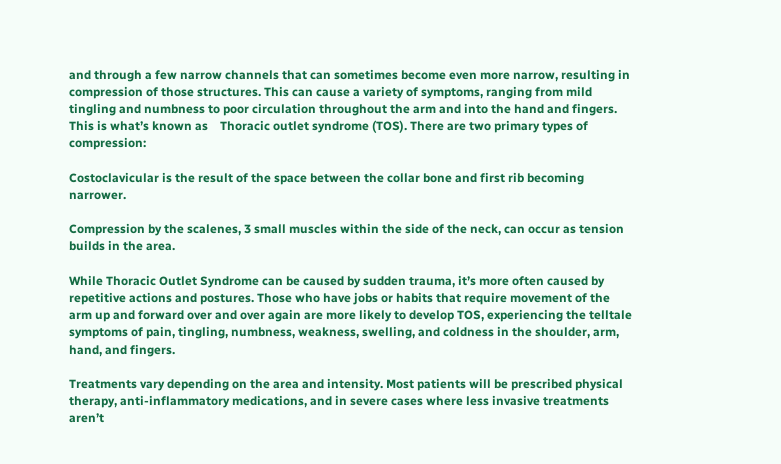and through a few narrow channels that can sometimes become even more narrow, resulting in compression of those structures. This can cause a variety of symptoms, ranging from mild tingling and numbness to poor circulation throughout the arm and into the hand and fingers. This is what’s known as    Thoracic outlet syndrome (TOS). There are two primary types of compression:

Costoclavicular is the result of the space between the collar bone and first rib becoming narrower.

Compression by the scalenes, 3 small muscles within the side of the neck, can occur as tension builds in the area.

While Thoracic Outlet Syndrome can be caused by sudden trauma, it’s more often caused by repetitive actions and postures. Those who have jobs or habits that require movement of the arm up and forward over and over again are more likely to develop TOS, experiencing the telltale symptoms of pain, tingling, numbness, weakness, swelling, and coldness in the shoulder, arm, hand, and fingers.

Treatments vary depending on the area and intensity. Most patients will be prescribed physical therapy, anti-inflammatory medications, and in severe cases where less invasive treatments aren’t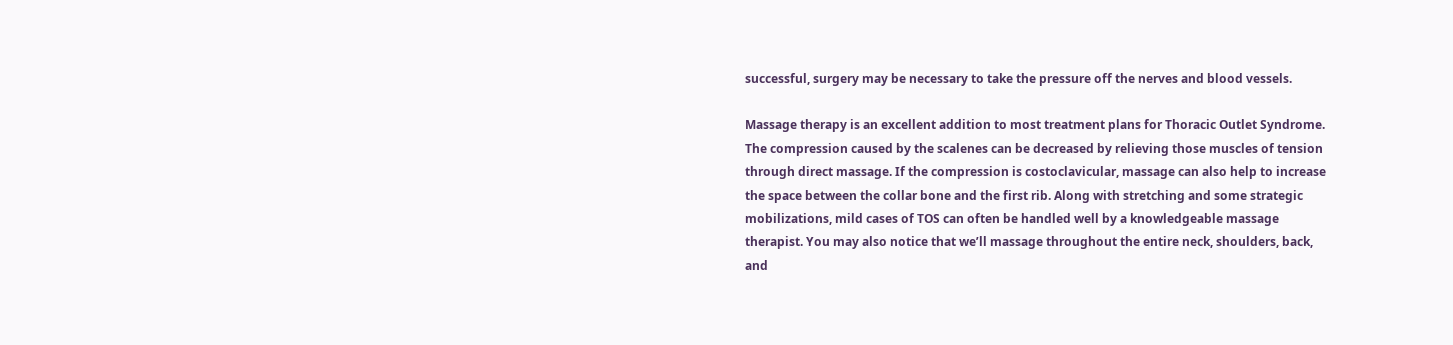successful, surgery may be necessary to take the pressure off the nerves and blood vessels.

Massage therapy is an excellent addition to most treatment plans for Thoracic Outlet Syndrome. The compression caused by the scalenes can be decreased by relieving those muscles of tension through direct massage. If the compression is costoclavicular, massage can also help to increase the space between the collar bone and the first rib. Along with stretching and some strategic mobilizations, mild cases of TOS can often be handled well by a knowledgeable massage therapist. You may also notice that we’ll massage throughout the entire neck, shoulders, back, and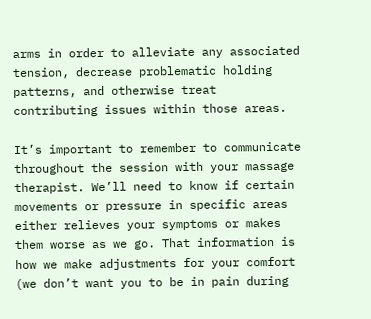arms in order to alleviate any associated tension, decrease problematic holding patterns, and otherwise treat contributing issues within those areas.

It’s important to remember to communicate throughout the session with your massage therapist. We’ll need to know if certain movements or pressure in specific areas either relieves your symptoms or makes them worse as we go. That information is how we make adjustments for your comfort (we don’t want you to be in pain during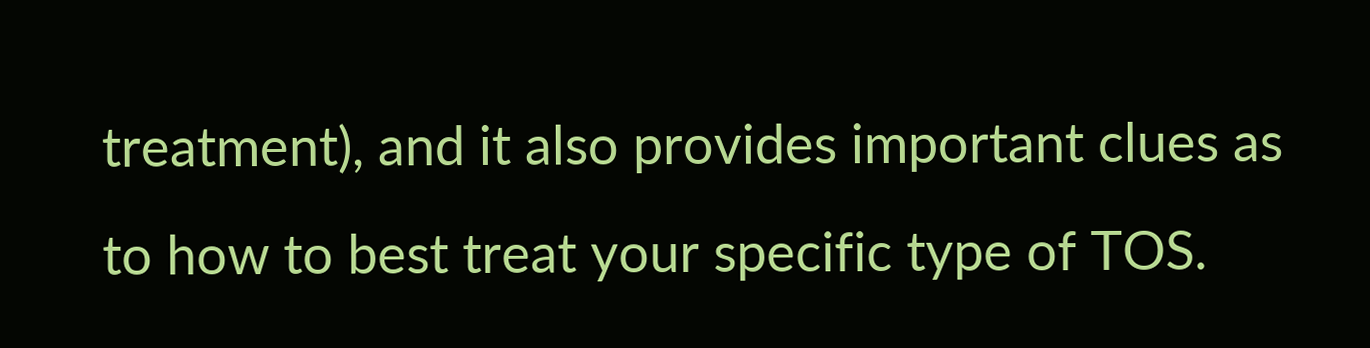treatment), and it also provides important clues as to how to best treat your specific type of TOS.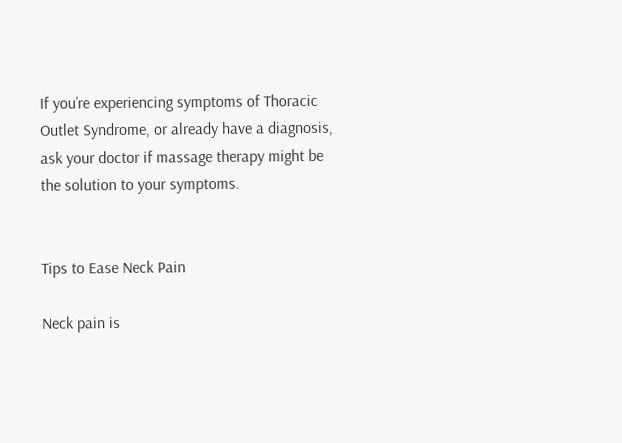If you’re experiencing symptoms of Thoracic Outlet Syndrome, or already have a diagnosis, ask your doctor if massage therapy might be the solution to your symptoms.


Tips to Ease Neck Pain

Neck pain is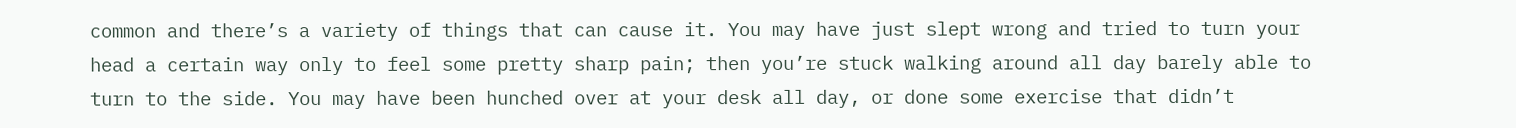common and there’s a variety of things that can cause it. You may have just slept wrong and tried to turn your head a certain way only to feel some pretty sharp pain; then you’re stuck walking around all day barely able to turn to the side. You may have been hunched over at your desk all day, or done some exercise that didn’t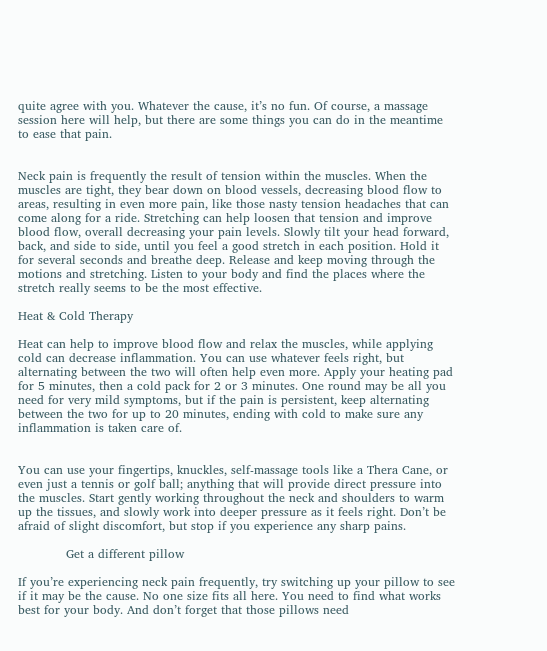quite agree with you. Whatever the cause, it’s no fun. Of course, a massage session here will help, but there are some things you can do in the meantime to ease that pain.


Neck pain is frequently the result of tension within the muscles. When the muscles are tight, they bear down on blood vessels, decreasing blood flow to areas, resulting in even more pain, like those nasty tension headaches that can come along for a ride. Stretching can help loosen that tension and improve blood flow, overall decreasing your pain levels. Slowly tilt your head forward, back, and side to side, until you feel a good stretch in each position. Hold it for several seconds and breathe deep. Release and keep moving through the motions and stretching. Listen to your body and find the places where the stretch really seems to be the most effective.

Heat & Cold Therapy

Heat can help to improve blood flow and relax the muscles, while applying cold can decrease inflammation. You can use whatever feels right, but alternating between the two will often help even more. Apply your heating pad for 5 minutes, then a cold pack for 2 or 3 minutes. One round may be all you need for very mild symptoms, but if the pain is persistent, keep alternating between the two for up to 20 minutes, ending with cold to make sure any inflammation is taken care of.


You can use your fingertips, knuckles, self-massage tools like a Thera Cane, or even just a tennis or golf ball; anything that will provide direct pressure into the muscles. Start gently working throughout the neck and shoulders to warm up the tissues, and slowly work into deeper pressure as it feels right. Don’t be afraid of slight discomfort, but stop if you experience any sharp pains.

            Get a different pillow

If you’re experiencing neck pain frequently, try switching up your pillow to see if it may be the cause. No one size fits all here. You need to find what works best for your body. And don’t forget that those pillows need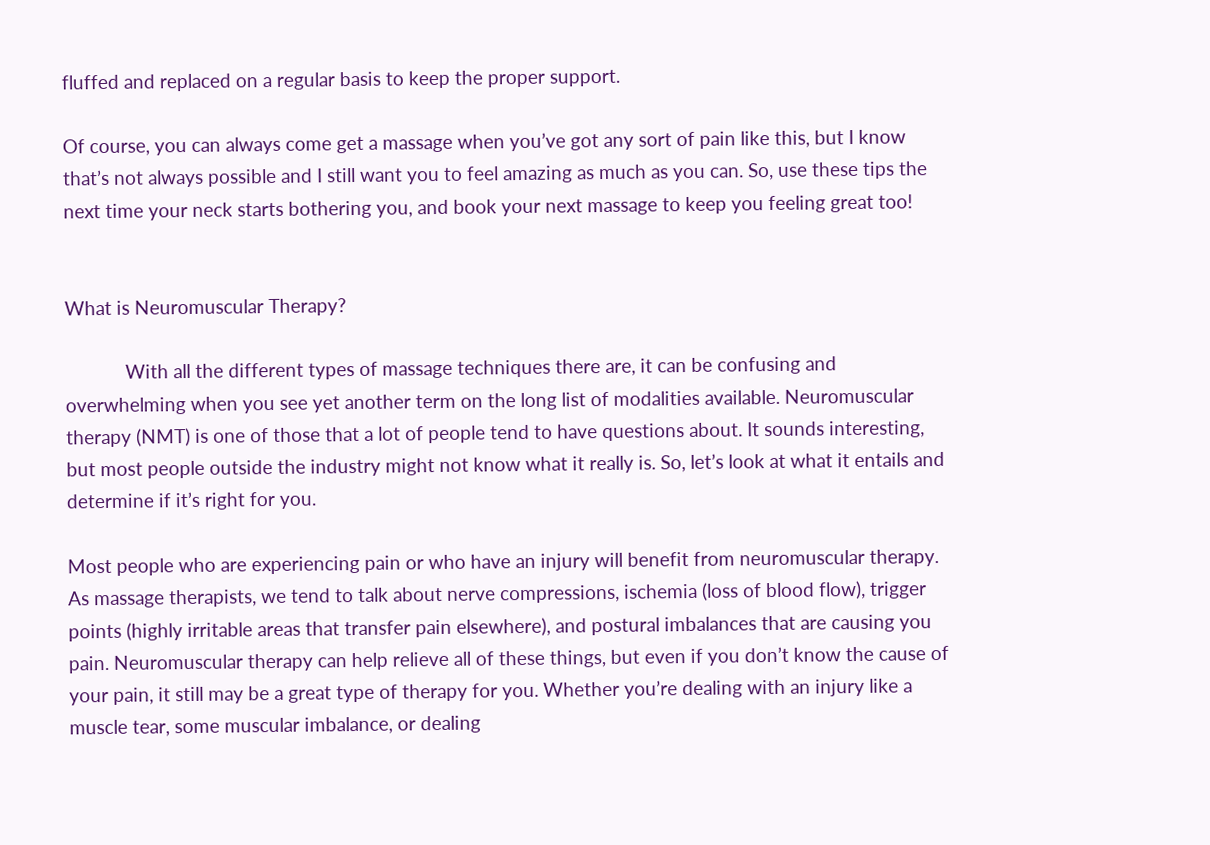fluffed and replaced on a regular basis to keep the proper support.

Of course, you can always come get a massage when you’ve got any sort of pain like this, but I know that’s not always possible and I still want you to feel amazing as much as you can. So, use these tips the next time your neck starts bothering you, and book your next massage to keep you feeling great too!


What is Neuromuscular Therapy?

            With all the different types of massage techniques there are, it can be confusing and overwhelming when you see yet another term on the long list of modalities available. Neuromuscular therapy (NMT) is one of those that a lot of people tend to have questions about. It sounds interesting, but most people outside the industry might not know what it really is. So, let’s look at what it entails and determine if it’s right for you.

Most people who are experiencing pain or who have an injury will benefit from neuromuscular therapy. As massage therapists, we tend to talk about nerve compressions, ischemia (loss of blood flow), trigger points (highly irritable areas that transfer pain elsewhere), and postural imbalances that are causing you pain. Neuromuscular therapy can help relieve all of these things, but even if you don’t know the cause of your pain, it still may be a great type of therapy for you. Whether you’re dealing with an injury like a muscle tear, some muscular imbalance, or dealing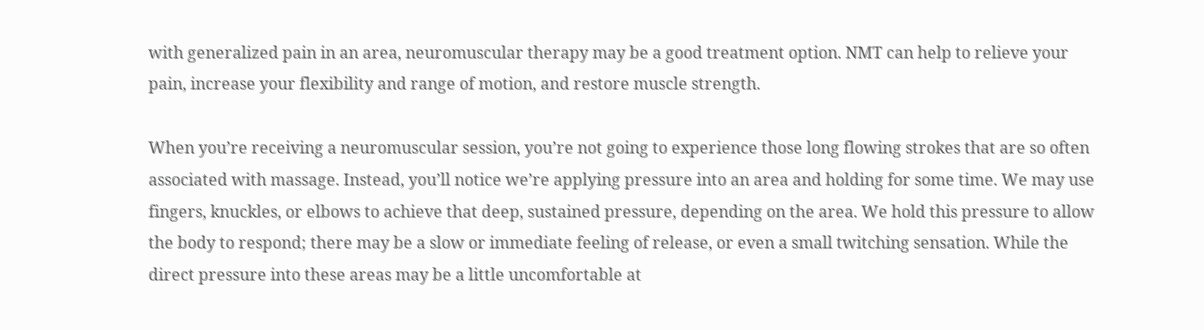with generalized pain in an area, neuromuscular therapy may be a good treatment option. NMT can help to relieve your pain, increase your flexibility and range of motion, and restore muscle strength.

When you’re receiving a neuromuscular session, you’re not going to experience those long flowing strokes that are so often associated with massage. Instead, you’ll notice we’re applying pressure into an area and holding for some time. We may use fingers, knuckles, or elbows to achieve that deep, sustained pressure, depending on the area. We hold this pressure to allow the body to respond; there may be a slow or immediate feeling of release, or even a small twitching sensation. While the direct pressure into these areas may be a little uncomfortable at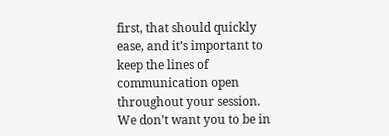first, that should quickly ease, and it’s important to keep the lines of communication open throughout your session. We don’t want you to be in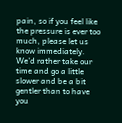pain, so if you feel like the pressure is ever too much, please let us know immediately. We’d rather take our time and go a little slower and be a bit gentler than to have you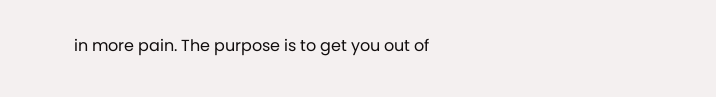in more pain. The purpose is to get you out of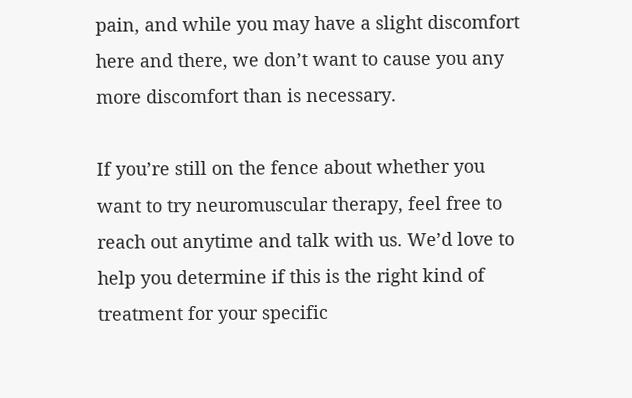pain, and while you may have a slight discomfort here and there, we don’t want to cause you any more discomfort than is necessary.

If you’re still on the fence about whether you want to try neuromuscular therapy, feel free to reach out anytime and talk with us. We’d love to help you determine if this is the right kind of treatment for your specific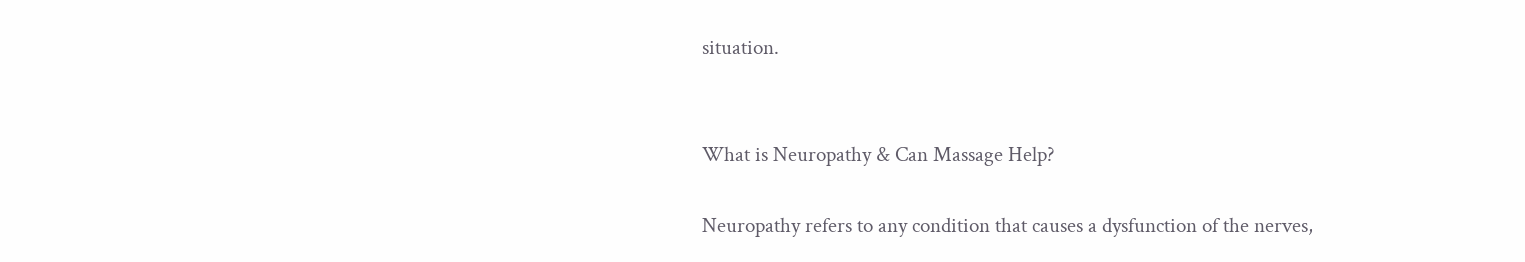situation.


What is Neuropathy & Can Massage Help?

Neuropathy refers to any condition that causes a dysfunction of the nerves,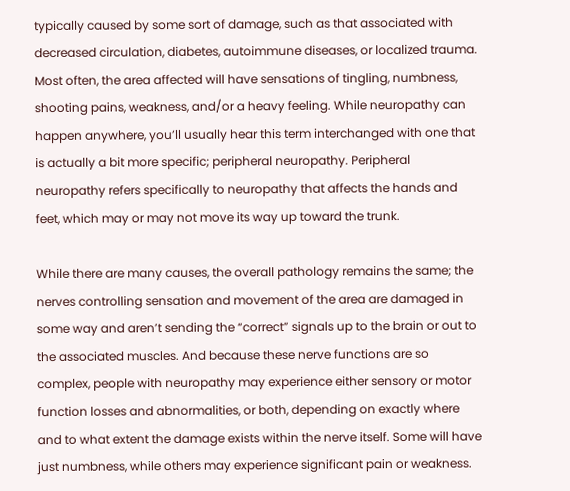typically caused by some sort of damage, such as that associated with decreased circulation, diabetes, autoimmune diseases, or localized trauma. Most often, the area affected will have sensations of tingling, numbness, shooting pains, weakness, and/or a heavy feeling. While neuropathy can happen anywhere, you’ll usually hear this term interchanged with one that is actually a bit more specific; peripheral neuropathy. Peripheral neuropathy refers specifically to neuropathy that affects the hands and feet, which may or may not move its way up toward the trunk.

While there are many causes, the overall pathology remains the same; the nerves controlling sensation and movement of the area are damaged in some way and aren’t sending the “correct” signals up to the brain or out to the associated muscles. And because these nerve functions are so complex, people with neuropathy may experience either sensory or motor function losses and abnormalities, or both, depending on exactly where and to what extent the damage exists within the nerve itself. Some will have just numbness, while others may experience significant pain or weakness.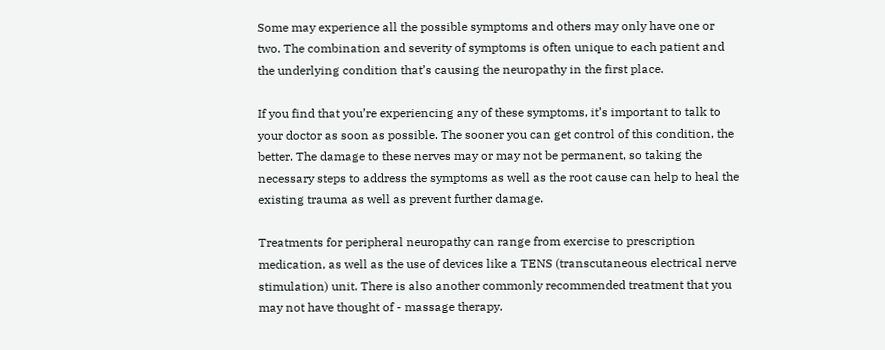Some may experience all the possible symptoms and others may only have one or two. The combination and severity of symptoms is often unique to each patient and the underlying condition that’s causing the neuropathy in the first place.

If you find that you’re experiencing any of these symptoms, it’s important to talk to your doctor as soon as possible. The sooner you can get control of this condition, the better. The damage to these nerves may or may not be permanent, so taking the necessary steps to address the symptoms as well as the root cause can help to heal the existing trauma as well as prevent further damage.

Treatments for peripheral neuropathy can range from exercise to prescription medication, as well as the use of devices like a TENS (transcutaneous electrical nerve stimulation) unit. There is also another commonly recommended treatment that you may not have thought of - massage therapy.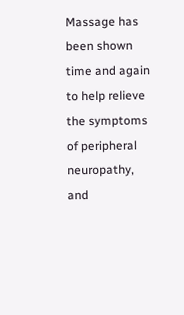Massage has been shown time and again to help relieve the symptoms of peripheral neuropathy, and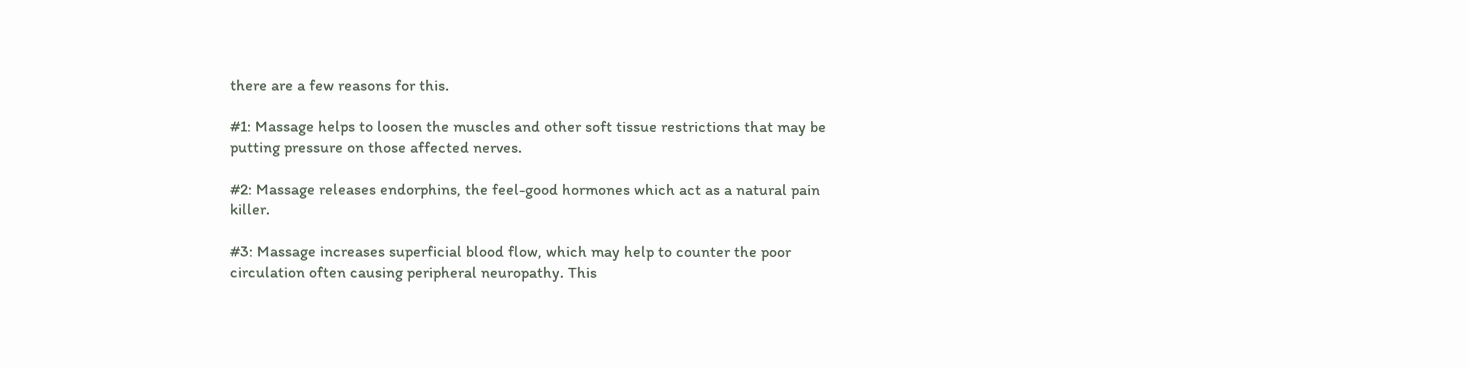there are a few reasons for this.

#1: Massage helps to loosen the muscles and other soft tissue restrictions that may be putting pressure on those affected nerves.

#2: Massage releases endorphins, the feel-good hormones which act as a natural pain killer.

#3: Massage increases superficial blood flow, which may help to counter the poor circulation often causing peripheral neuropathy. This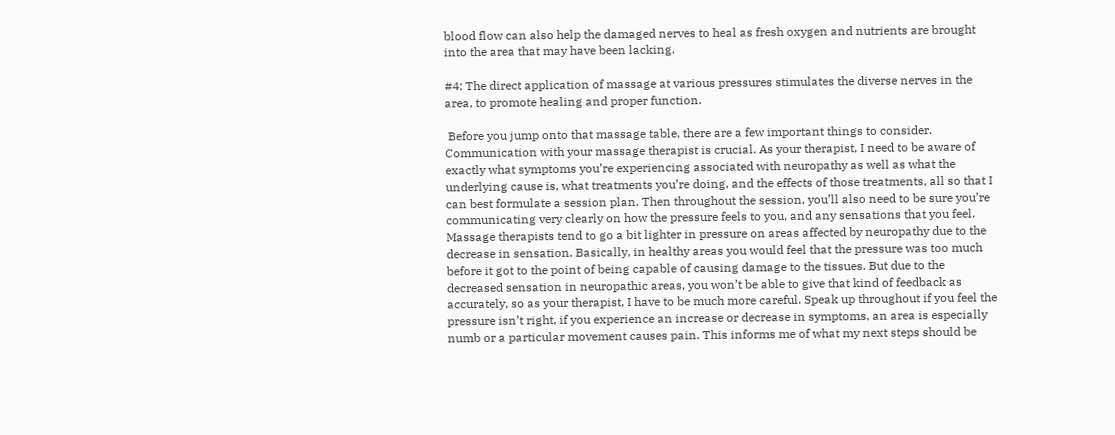blood flow can also help the damaged nerves to heal as fresh oxygen and nutrients are brought into the area that may have been lacking.

#4: The direct application of massage at various pressures stimulates the diverse nerves in the area, to promote healing and proper function.

 Before you jump onto that massage table, there are a few important things to consider. Communication with your massage therapist is crucial. As your therapist, I need to be aware of exactly what symptoms you’re experiencing associated with neuropathy as well as what the underlying cause is, what treatments you’re doing, and the effects of those treatments, all so that I can best formulate a session plan. Then throughout the session, you’ll also need to be sure you’re communicating very clearly on how the pressure feels to you, and any sensations that you feel. Massage therapists tend to go a bit lighter in pressure on areas affected by neuropathy due to the decrease in sensation. Basically, in healthy areas you would feel that the pressure was too much before it got to the point of being capable of causing damage to the tissues. But due to the decreased sensation in neuropathic areas, you won’t be able to give that kind of feedback as accurately, so as your therapist, I have to be much more careful. Speak up throughout if you feel the pressure isn’t right, if you experience an increase or decrease in symptoms, an area is especially numb or a particular movement causes pain. This informs me of what my next steps should be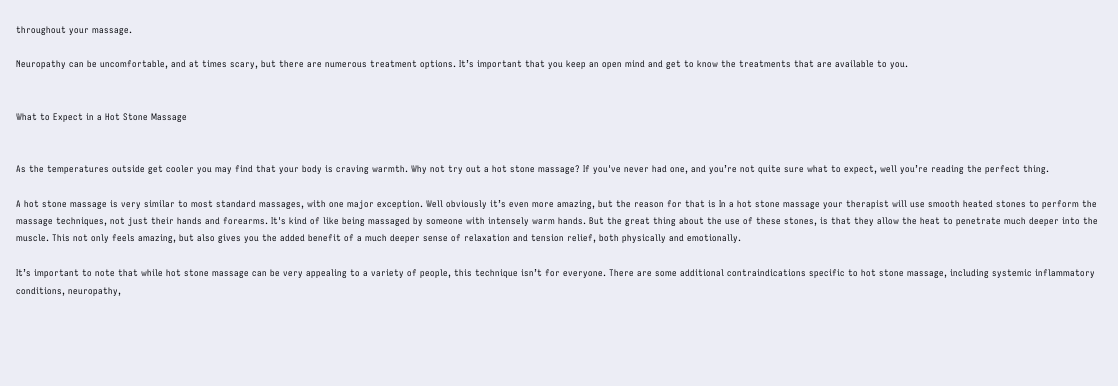throughout your massage.

Neuropathy can be uncomfortable, and at times scary, but there are numerous treatment options. It’s important that you keep an open mind and get to know the treatments that are available to you.


What to Expect in a Hot Stone Massage


As the temperatures outside get cooler you may find that your body is craving warmth. Why not try out a hot stone massage? If you've never had one, and you’re not quite sure what to expect, well you’re reading the perfect thing.

A hot stone massage is very similar to most standard massages, with one major exception. Well obviously it’s even more amazing, but the reason for that is In a hot stone massage your therapist will use smooth heated stones to perform the massage techniques, not just their hands and forearms. It's kind of like being massaged by someone with intensely warm hands. But the great thing about the use of these stones, is that they allow the heat to penetrate much deeper into the muscle. This not only feels amazing, but also gives you the added benefit of a much deeper sense of relaxation and tension relief, both physically and emotionally.

It’s important to note that while hot stone massage can be very appealing to a variety of people, this technique isn’t for everyone. There are some additional contraindications specific to hot stone massage, including systemic inflammatory conditions, neuropathy,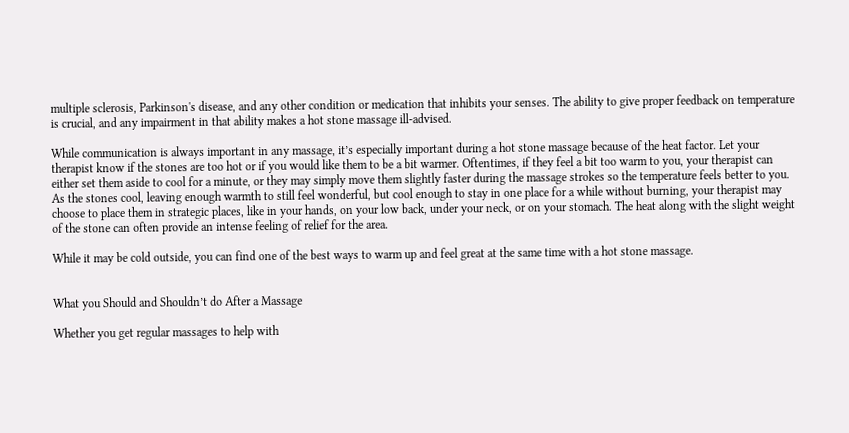multiple sclerosis, Parkinson's disease, and any other condition or medication that inhibits your senses. The ability to give proper feedback on temperature is crucial, and any impairment in that ability makes a hot stone massage ill-advised.

While communication is always important in any massage, it’s especially important during a hot stone massage because of the heat factor. Let your therapist know if the stones are too hot or if you would like them to be a bit warmer. Oftentimes, if they feel a bit too warm to you, your therapist can either set them aside to cool for a minute, or they may simply move them slightly faster during the massage strokes so the temperature feels better to you. As the stones cool, leaving enough warmth to still feel wonderful, but cool enough to stay in one place for a while without burning, your therapist may choose to place them in strategic places, like in your hands, on your low back, under your neck, or on your stomach. The heat along with the slight weight of the stone can often provide an intense feeling of relief for the area.

While it may be cold outside, you can find one of the best ways to warm up and feel great at the same time with a hot stone massage.


What you Should and Shouldn’t do After a Massage

Whether you get regular massages to help with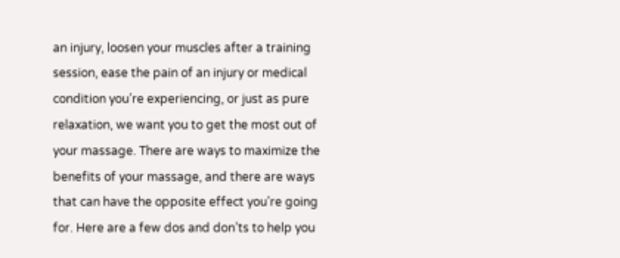an injury, loosen your muscles after a training session, ease the pain of an injury or medical condition you’re experiencing, or just as pure relaxation, we want you to get the most out of your massage. There are ways to maximize the benefits of your massage, and there are ways that can have the opposite effect you’re going for. Here are a few dos and don’ts to help you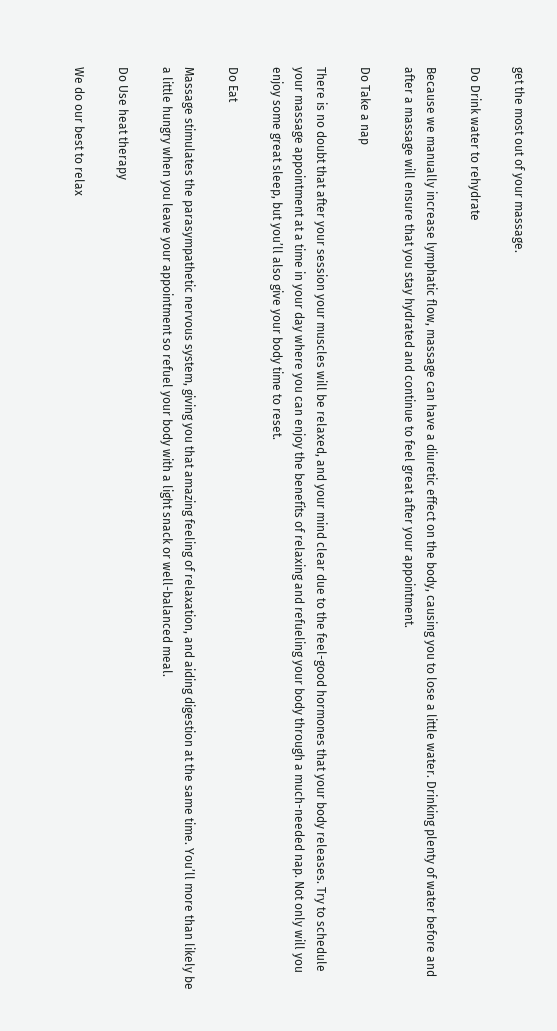get the most out of your massage.

Do Drink water to rehydrate

Because we manually increase lymphatic flow, massage can have a diuretic effect on the body, causing you to lose a little water. Drinking plenty of water before and after a massage will ensure that you stay hydrated and continue to feel great after your appointment.

Do Take a nap

There is no doubt that after your session your muscles will be relaxed, and your mind clear due to the feel-good hormones that your body releases. Try to schedule your massage appointment at a time in your day where you can enjoy the benefits of relaxing and refueling your body through a much-needed nap. Not only will you enjoy some great sleep, but you’ll also give your body time to reset.

Do Eat

Massage stimulates the parasympathetic nervous system, giving you that amazing feeling of relaxation, and aiding digestion at the same time. You’ll more than likely be a little hungry when you leave your appointment so refuel your body with a light snack or well-balanced meal.

Do Use heat therapy

We do our best to relax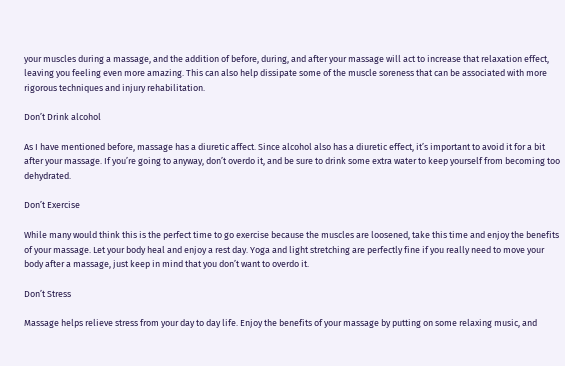your muscles during a massage, and the addition of before, during, and after your massage will act to increase that relaxation effect, leaving you feeling even more amazing. This can also help dissipate some of the muscle soreness that can be associated with more rigorous techniques and injury rehabilitation.

Don’t Drink alcohol

As I have mentioned before, massage has a diuretic affect. Since alcohol also has a diuretic effect, it’s important to avoid it for a bit after your massage. If you’re going to anyway, don’t overdo it, and be sure to drink some extra water to keep yourself from becoming too dehydrated.

Don’t Exercise

While many would think this is the perfect time to go exercise because the muscles are loosened, take this time and enjoy the benefits of your massage. Let your body heal and enjoy a rest day. Yoga and light stretching are perfectly fine if you really need to move your body after a massage, just keep in mind that you don’t want to overdo it.

Don’t Stress

Massage helps relieve stress from your day to day life. Enjoy the benefits of your massage by putting on some relaxing music, and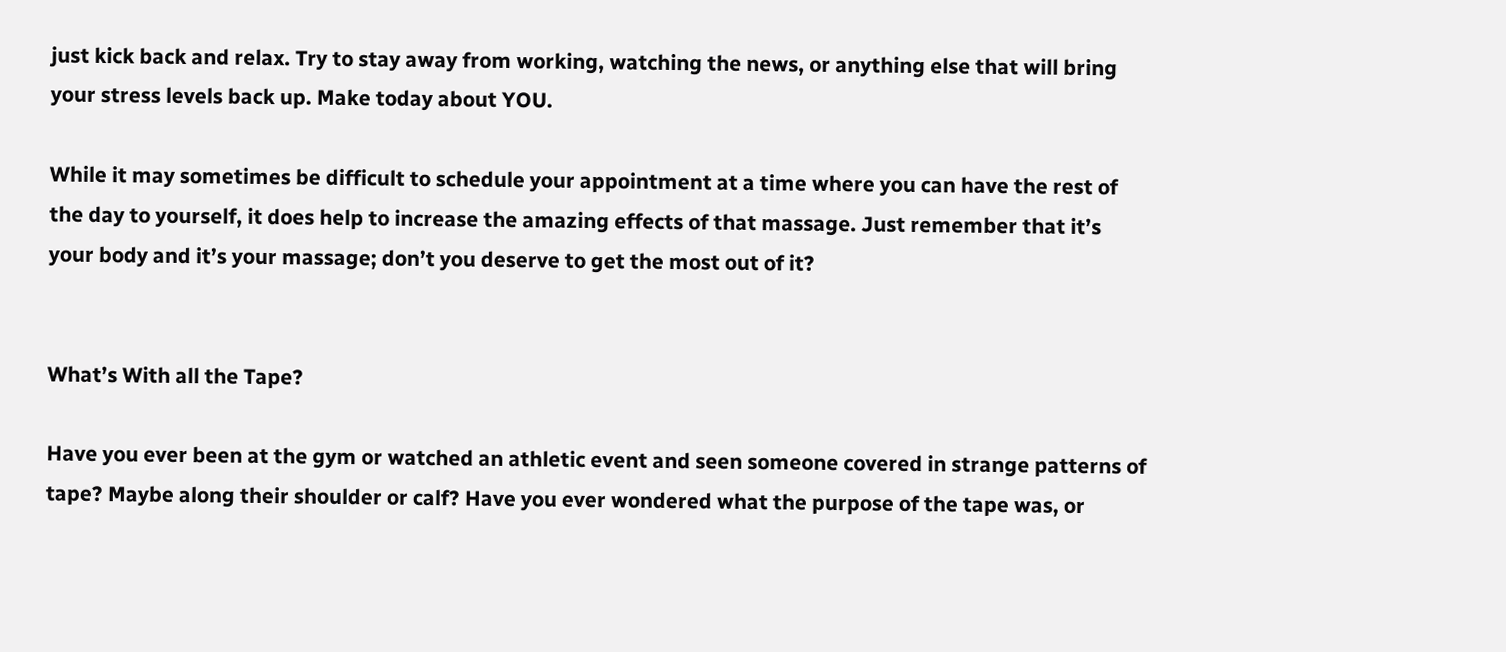just kick back and relax. Try to stay away from working, watching the news, or anything else that will bring your stress levels back up. Make today about YOU.

While it may sometimes be difficult to schedule your appointment at a time where you can have the rest of the day to yourself, it does help to increase the amazing effects of that massage. Just remember that it’s your body and it’s your massage; don’t you deserve to get the most out of it?


What’s With all the Tape?

Have you ever been at the gym or watched an athletic event and seen someone covered in strange patterns of tape? Maybe along their shoulder or calf? Have you ever wondered what the purpose of the tape was, or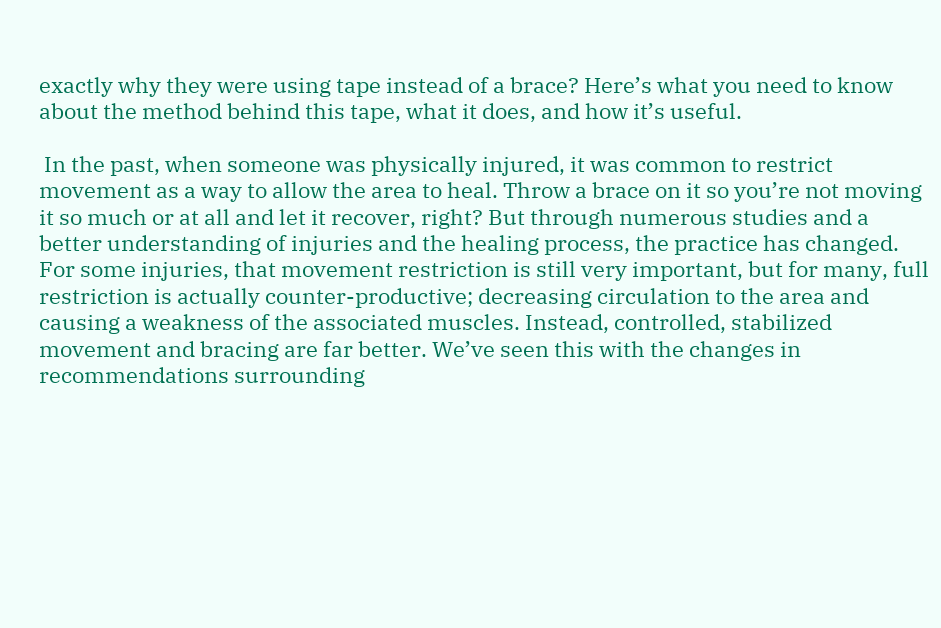exactly why they were using tape instead of a brace? Here’s what you need to know about the method behind this tape, what it does, and how it’s useful.

 In the past, when someone was physically injured, it was common to restrict movement as a way to allow the area to heal. Throw a brace on it so you’re not moving it so much or at all and let it recover, right? But through numerous studies and a better understanding of injuries and the healing process, the practice has changed. For some injuries, that movement restriction is still very important, but for many, full restriction is actually counter-productive; decreasing circulation to the area and causing a weakness of the associated muscles. Instead, controlled, stabilized movement and bracing are far better. We’ve seen this with the changes in recommendations surrounding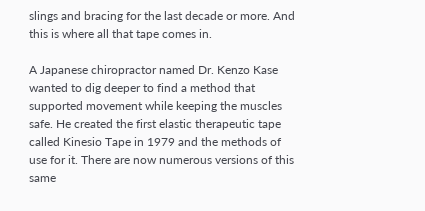slings and bracing for the last decade or more. And this is where all that tape comes in.

A Japanese chiropractor named Dr. Kenzo Kase wanted to dig deeper to find a method that supported movement while keeping the muscles safe. He created the first elastic therapeutic tape called Kinesio Tape in 1979 and the methods of use for it. There are now numerous versions of this same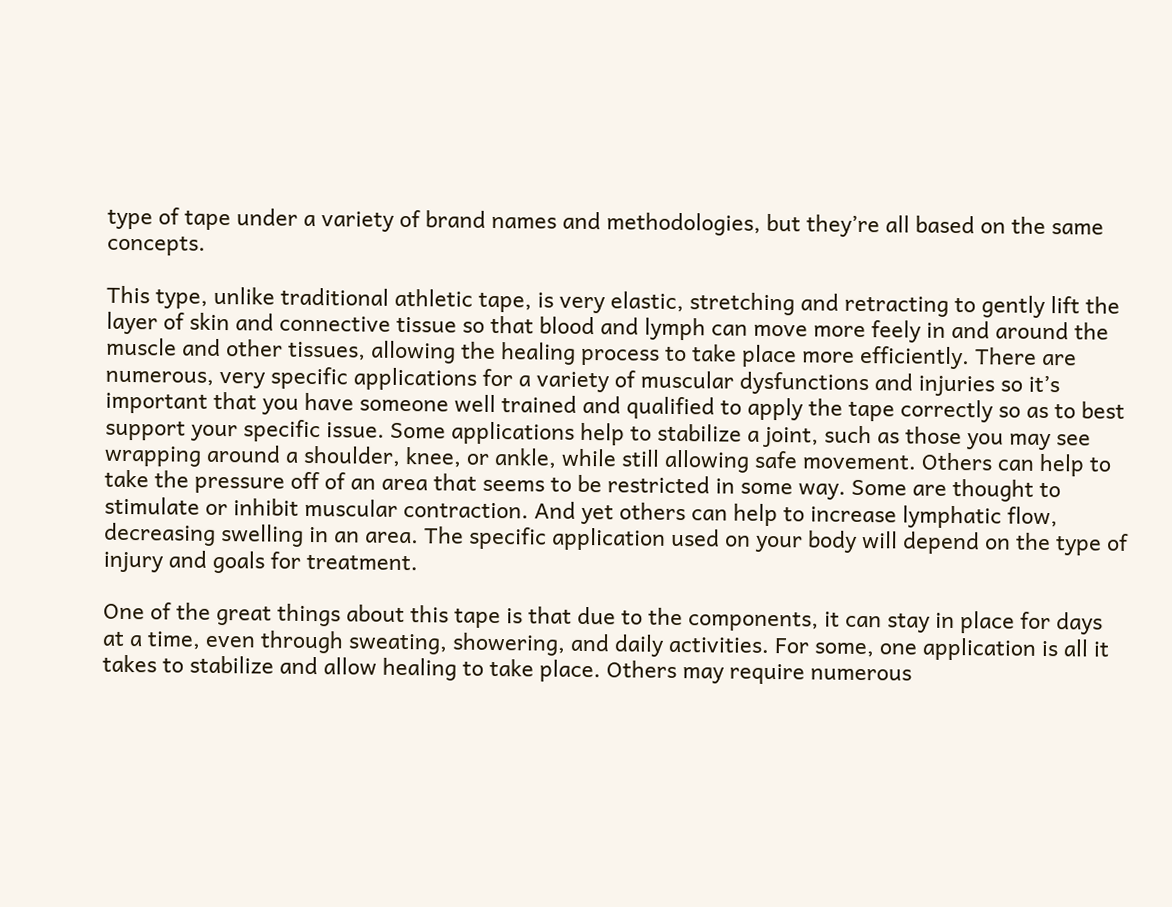type of tape under a variety of brand names and methodologies, but they’re all based on the same concepts.

This type, unlike traditional athletic tape, is very elastic, stretching and retracting to gently lift the layer of skin and connective tissue so that blood and lymph can move more feely in and around the muscle and other tissues, allowing the healing process to take place more efficiently. There are numerous, very specific applications for a variety of muscular dysfunctions and injuries so it’s important that you have someone well trained and qualified to apply the tape correctly so as to best support your specific issue. Some applications help to stabilize a joint, such as those you may see wrapping around a shoulder, knee, or ankle, while still allowing safe movement. Others can help to take the pressure off of an area that seems to be restricted in some way. Some are thought to stimulate or inhibit muscular contraction. And yet others can help to increase lymphatic flow, decreasing swelling in an area. The specific application used on your body will depend on the type of injury and goals for treatment.

One of the great things about this tape is that due to the components, it can stay in place for days at a time, even through sweating, showering, and daily activities. For some, one application is all it takes to stabilize and allow healing to take place. Others may require numerous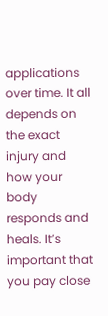applications over time. It all depends on the exact injury and how your body responds and heals. It’s important that you pay close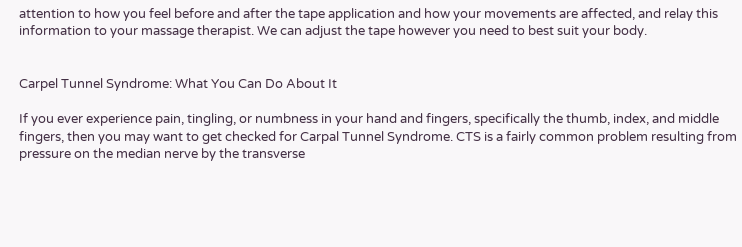attention to how you feel before and after the tape application and how your movements are affected, and relay this information to your massage therapist. We can adjust the tape however you need to best suit your body.


Carpel Tunnel Syndrome: What You Can Do About It

If you ever experience pain, tingling, or numbness in your hand and fingers, specifically the thumb, index, and middle fingers, then you may want to get checked for Carpal Tunnel Syndrome. CTS is a fairly common problem resulting from pressure on the median nerve by the transverse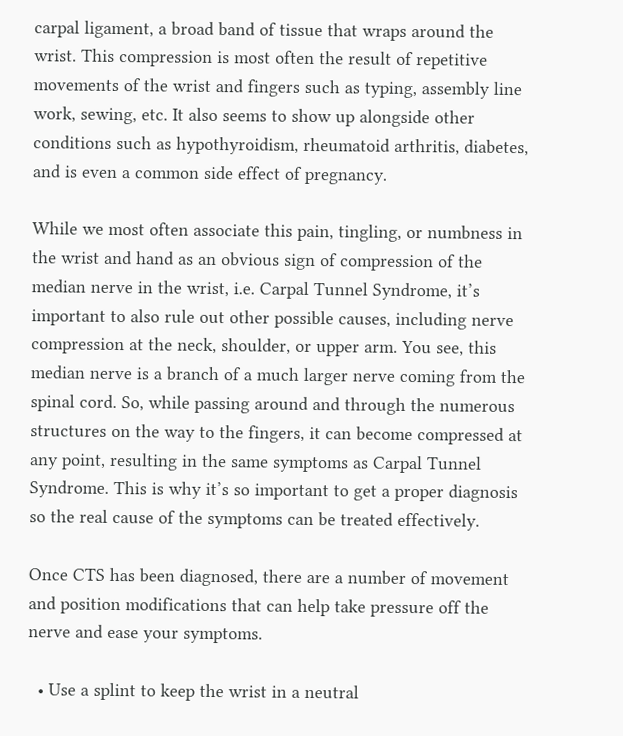carpal ligament, a broad band of tissue that wraps around the wrist. This compression is most often the result of repetitive movements of the wrist and fingers such as typing, assembly line work, sewing, etc. It also seems to show up alongside other conditions such as hypothyroidism, rheumatoid arthritis, diabetes, and is even a common side effect of pregnancy.

While we most often associate this pain, tingling, or numbness in the wrist and hand as an obvious sign of compression of the median nerve in the wrist, i.e. Carpal Tunnel Syndrome, it’s important to also rule out other possible causes, including nerve compression at the neck, shoulder, or upper arm. You see, this median nerve is a branch of a much larger nerve coming from the spinal cord. So, while passing around and through the numerous structures on the way to the fingers, it can become compressed at any point, resulting in the same symptoms as Carpal Tunnel Syndrome. This is why it’s so important to get a proper diagnosis so the real cause of the symptoms can be treated effectively.

Once CTS has been diagnosed, there are a number of movement and position modifications that can help take pressure off the nerve and ease your symptoms.

  • Use a splint to keep the wrist in a neutral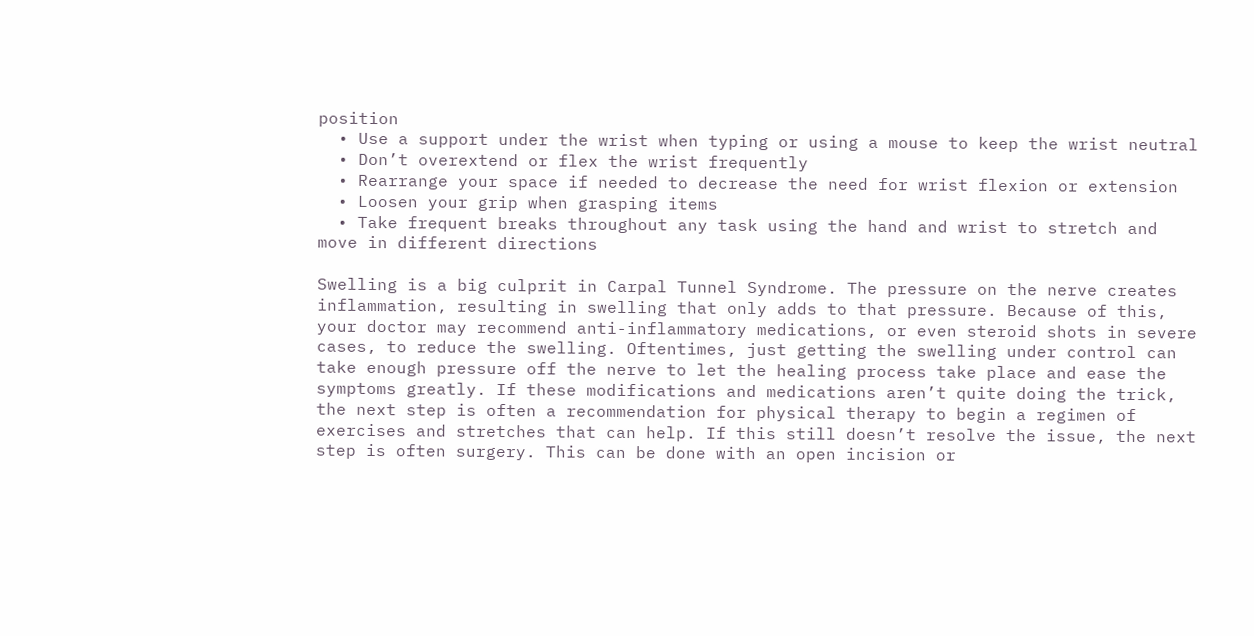position
  • Use a support under the wrist when typing or using a mouse to keep the wrist neutral
  • Don’t overextend or flex the wrist frequently
  • Rearrange your space if needed to decrease the need for wrist flexion or extension
  • Loosen your grip when grasping items
  • Take frequent breaks throughout any task using the hand and wrist to stretch and move in different directions

Swelling is a big culprit in Carpal Tunnel Syndrome. The pressure on the nerve creates inflammation, resulting in swelling that only adds to that pressure. Because of this, your doctor may recommend anti-inflammatory medications, or even steroid shots in severe cases, to reduce the swelling. Oftentimes, just getting the swelling under control can take enough pressure off the nerve to let the healing process take place and ease the symptoms greatly. If these modifications and medications aren’t quite doing the trick, the next step is often a recommendation for physical therapy to begin a regimen of exercises and stretches that can help. If this still doesn’t resolve the issue, the next step is often surgery. This can be done with an open incision or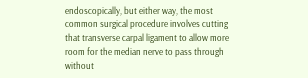endoscopically, but either way, the most common surgical procedure involves cutting that transverse carpal ligament to allow more room for the median nerve to pass through without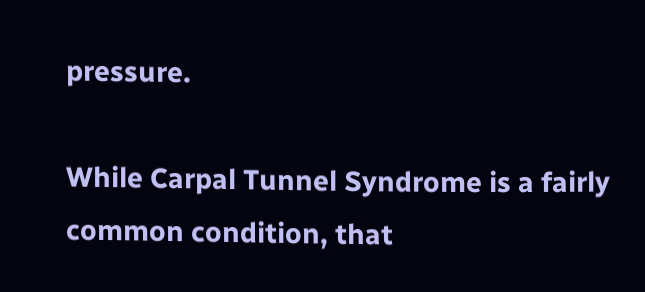pressure.

While Carpal Tunnel Syndrome is a fairly common condition, that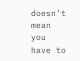doesn’t mean you have to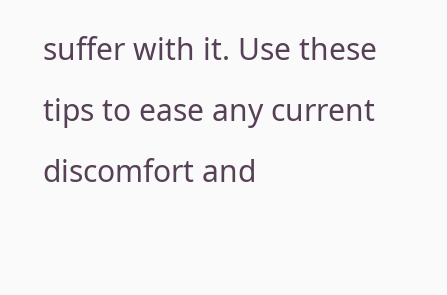suffer with it. Use these tips to ease any current discomfort and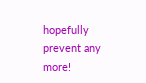hopefully prevent any more!